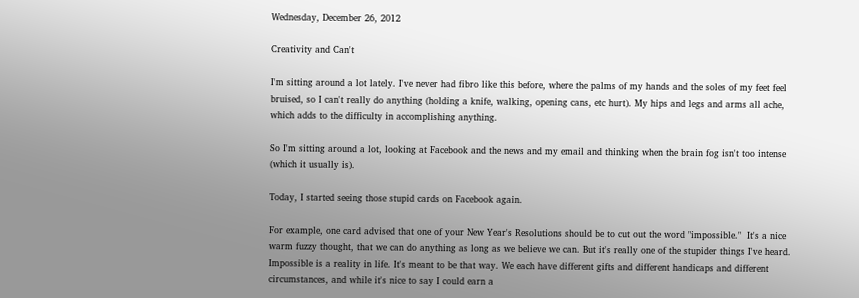Wednesday, December 26, 2012

Creativity and Can't

I'm sitting around a lot lately. I've never had fibro like this before, where the palms of my hands and the soles of my feet feel bruised, so I can't really do anything (holding a knife, walking, opening cans, etc hurt). My hips and legs and arms all ache, which adds to the difficulty in accomplishing anything.

So I'm sitting around a lot, looking at Facebook and the news and my email and thinking when the brain fog isn't too intense (which it usually is).

Today, I started seeing those stupid cards on Facebook again.

For example, one card advised that one of your New Year's Resolutions should be to cut out the word "impossible."  It's a nice warm fuzzy thought, that we can do anything as long as we believe we can. But it's really one of the stupider things I've heard.  Impossible is a reality in life. It's meant to be that way. We each have different gifts and different handicaps and different circumstances, and while it's nice to say I could earn a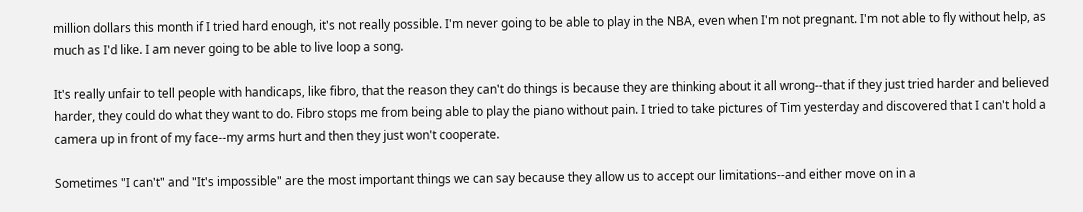million dollars this month if I tried hard enough, it's not really possible. I'm never going to be able to play in the NBA, even when I'm not pregnant. I'm not able to fly without help, as much as I'd like. I am never going to be able to live loop a song.

It's really unfair to tell people with handicaps, like fibro, that the reason they can't do things is because they are thinking about it all wrong--that if they just tried harder and believed harder, they could do what they want to do. Fibro stops me from being able to play the piano without pain. I tried to take pictures of Tim yesterday and discovered that I can't hold a camera up in front of my face--my arms hurt and then they just won't cooperate.

Sometimes "I can't" and "It's impossible" are the most important things we can say because they allow us to accept our limitations--and either move on in a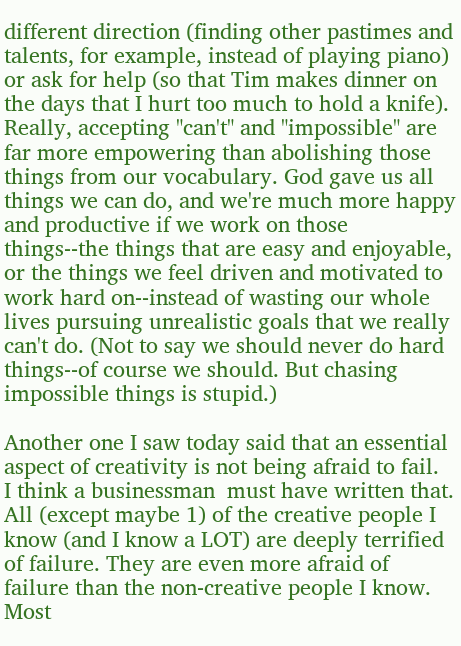different direction (finding other pastimes and talents, for example, instead of playing piano) or ask for help (so that Tim makes dinner on the days that I hurt too much to hold a knife). Really, accepting "can't" and "impossible" are far more empowering than abolishing those things from our vocabulary. God gave us all things we can do, and we're much more happy and productive if we work on those things--the things that are easy and enjoyable, or the things we feel driven and motivated to work hard on--instead of wasting our whole lives pursuing unrealistic goals that we really can't do. (Not to say we should never do hard things--of course we should. But chasing impossible things is stupid.)

Another one I saw today said that an essential aspect of creativity is not being afraid to fail.  I think a businessman  must have written that. All (except maybe 1) of the creative people I know (and I know a LOT) are deeply terrified of failure. They are even more afraid of failure than the non-creative people I know. Most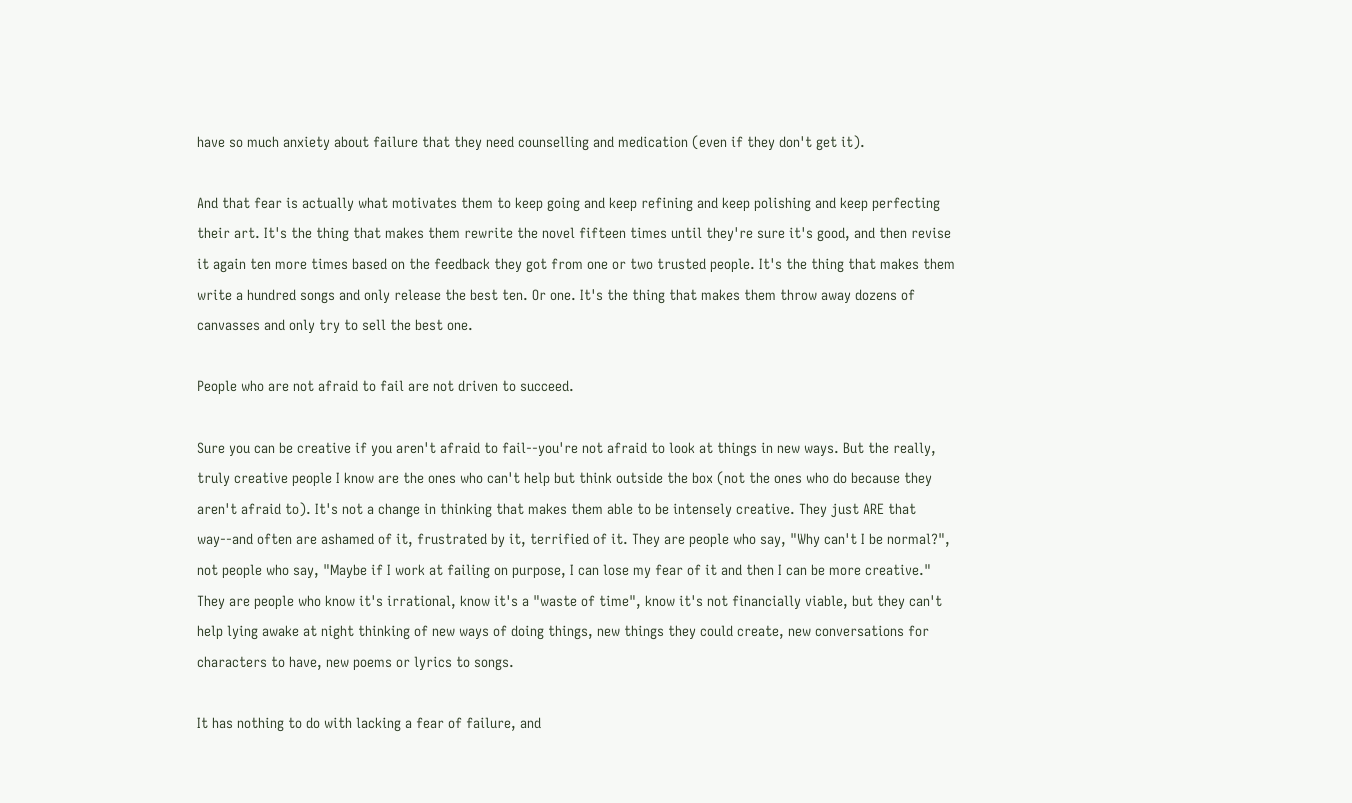have so much anxiety about failure that they need counselling and medication (even if they don't get it).

And that fear is actually what motivates them to keep going and keep refining and keep polishing and keep perfecting their art. It's the thing that makes them rewrite the novel fifteen times until they're sure it's good, and then revise it again ten more times based on the feedback they got from one or two trusted people. It's the thing that makes them write a hundred songs and only release the best ten. Or one. It's the thing that makes them throw away dozens of canvasses and only try to sell the best one.

People who are not afraid to fail are not driven to succeed.

Sure you can be creative if you aren't afraid to fail--you're not afraid to look at things in new ways. But the really, truly creative people I know are the ones who can't help but think outside the box (not the ones who do because they aren't afraid to). It's not a change in thinking that makes them able to be intensely creative. They just ARE that way--and often are ashamed of it, frustrated by it, terrified of it. They are people who say, "Why can't I be normal?", not people who say, "Maybe if I work at failing on purpose, I can lose my fear of it and then I can be more creative." They are people who know it's irrational, know it's a "waste of time", know it's not financially viable, but they can't help lying awake at night thinking of new ways of doing things, new things they could create, new conversations for characters to have, new poems or lyrics to songs.

It has nothing to do with lacking a fear of failure, and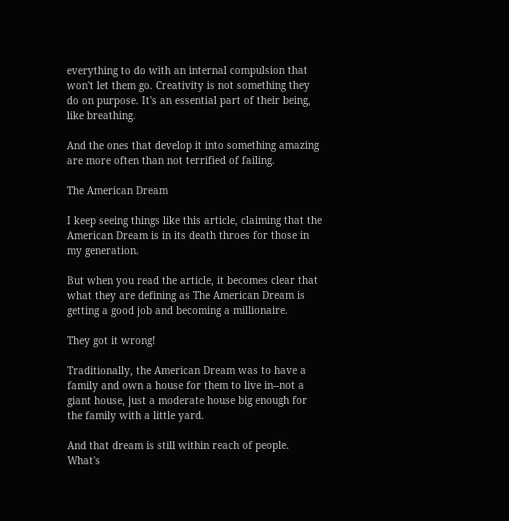everything to do with an internal compulsion that won't let them go. Creativity is not something they do on purpose. It's an essential part of their being, like breathing.

And the ones that develop it into something amazing are more often than not terrified of failing.

The American Dream

I keep seeing things like this article, claiming that the American Dream is in its death throes for those in my generation.

But when you read the article, it becomes clear that what they are defining as The American Dream is getting a good job and becoming a millionaire.

They got it wrong!

Traditionally, the American Dream was to have a family and own a house for them to live in--not a giant house, just a moderate house big enough for the family with a little yard.

And that dream is still within reach of people. What's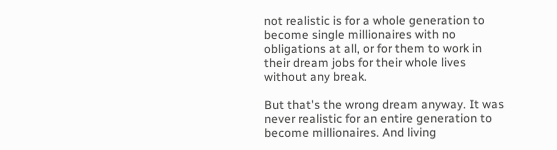not realistic is for a whole generation to become single millionaires with no obligations at all, or for them to work in their dream jobs for their whole lives without any break.

But that's the wrong dream anyway. It was never realistic for an entire generation to become millionaires. And living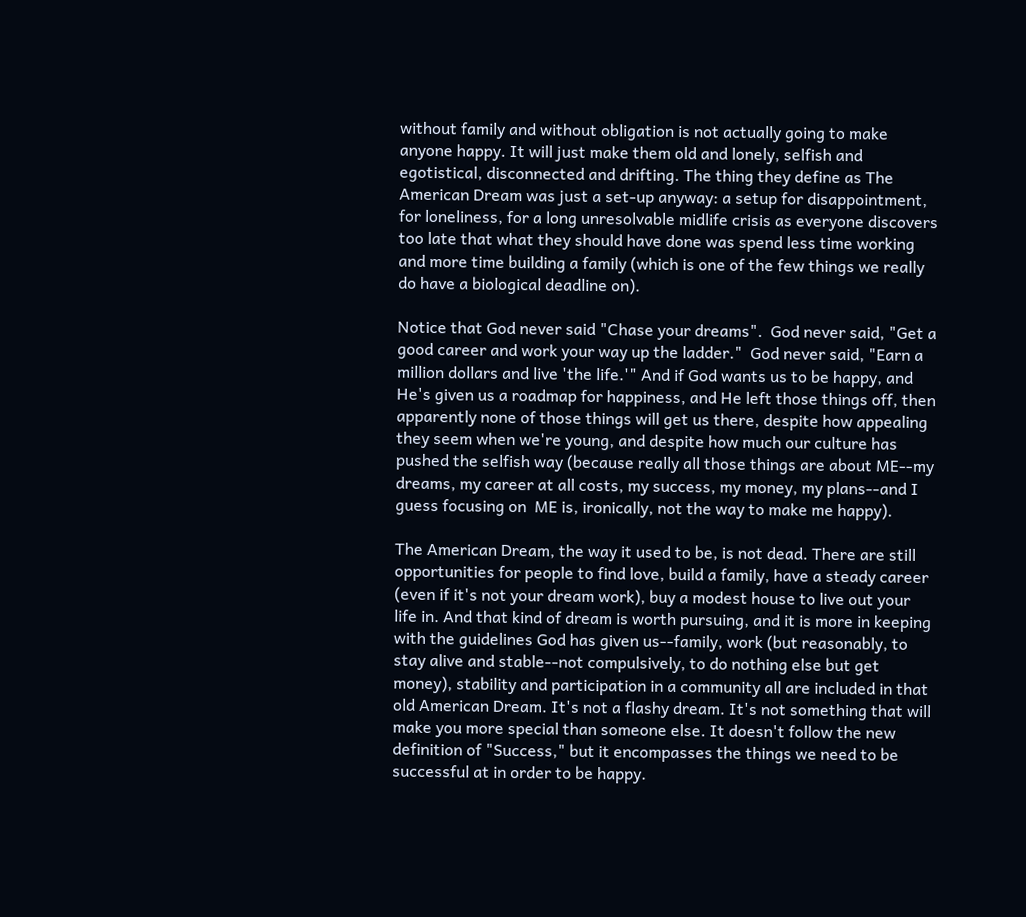without family and without obligation is not actually going to make anyone happy. It will just make them old and lonely, selfish and egotistical, disconnected and drifting. The thing they define as The American Dream was just a set-up anyway: a setup for disappointment, for loneliness, for a long unresolvable midlife crisis as everyone discovers too late that what they should have done was spend less time working and more time building a family (which is one of the few things we really do have a biological deadline on).

Notice that God never said "Chase your dreams".  God never said, "Get a good career and work your way up the ladder."  God never said, "Earn a million dollars and live 'the life.'" And if God wants us to be happy, and He's given us a roadmap for happiness, and He left those things off, then apparently none of those things will get us there, despite how appealing they seem when we're young, and despite how much our culture has pushed the selfish way (because really all those things are about ME--my dreams, my career at all costs, my success, my money, my plans--and I guess focusing on  ME is, ironically, not the way to make me happy).

The American Dream, the way it used to be, is not dead. There are still opportunities for people to find love, build a family, have a steady career (even if it's not your dream work), buy a modest house to live out your life in. And that kind of dream is worth pursuing, and it is more in keeping with the guidelines God has given us--family, work (but reasonably, to stay alive and stable--not compulsively, to do nothing else but get money), stability and participation in a community all are included in that old American Dream. It's not a flashy dream. It's not something that will make you more special than someone else. It doesn't follow the new definition of "Success," but it encompasses the things we need to be successful at in order to be happy.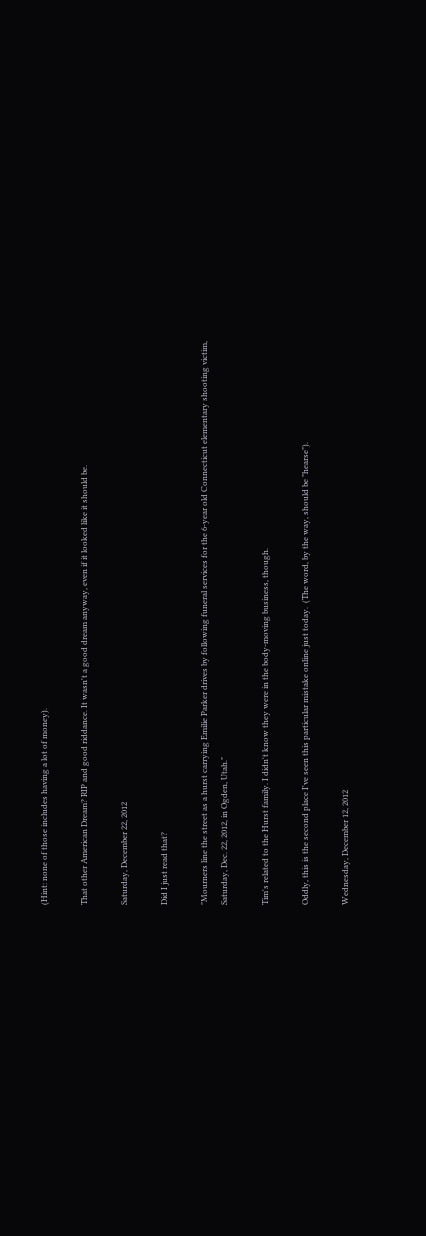(Hint: none of those includes having a lot of money).

That other American Dream? RIP and good riddance. It wasn't a good dream anyway, even if it looked like it should be.

Saturday, December 22, 2012

Did I just read that?

"Mourners line the street as a hurst carrying Emilie Parker drives by following funeral services for the 6-year old Connecticut elementary shooting victim, Saturday, Dec. 22, 2012, in Ogden, Utah."

Tim's related to the Hurst family. I didn't know they were in the body-moving business, though.

Oddly, this is the second place I've seen this particular mistake online just today.  (The word, by the way, should be "hearse").

Wednesday, December 12, 2012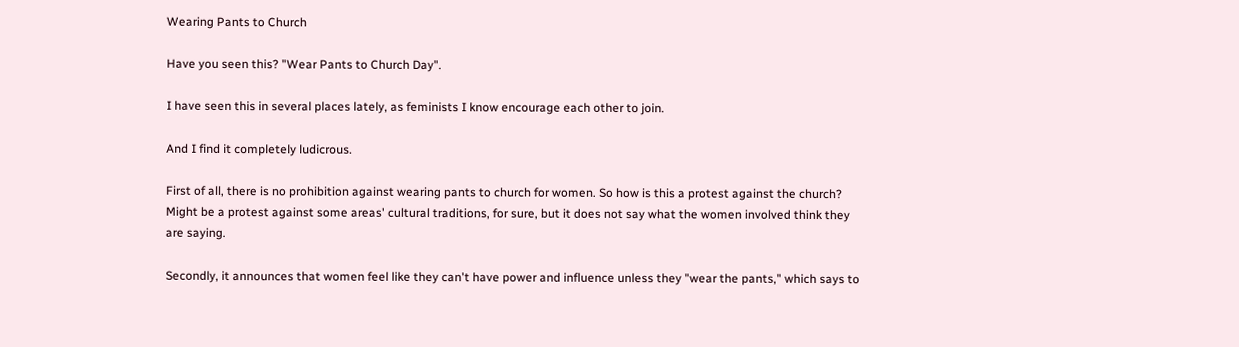Wearing Pants to Church

Have you seen this? "Wear Pants to Church Day".

I have seen this in several places lately, as feminists I know encourage each other to join.

And I find it completely ludicrous.

First of all, there is no prohibition against wearing pants to church for women. So how is this a protest against the church? Might be a protest against some areas' cultural traditions, for sure, but it does not say what the women involved think they are saying.

Secondly, it announces that women feel like they can't have power and influence unless they "wear the pants," which says to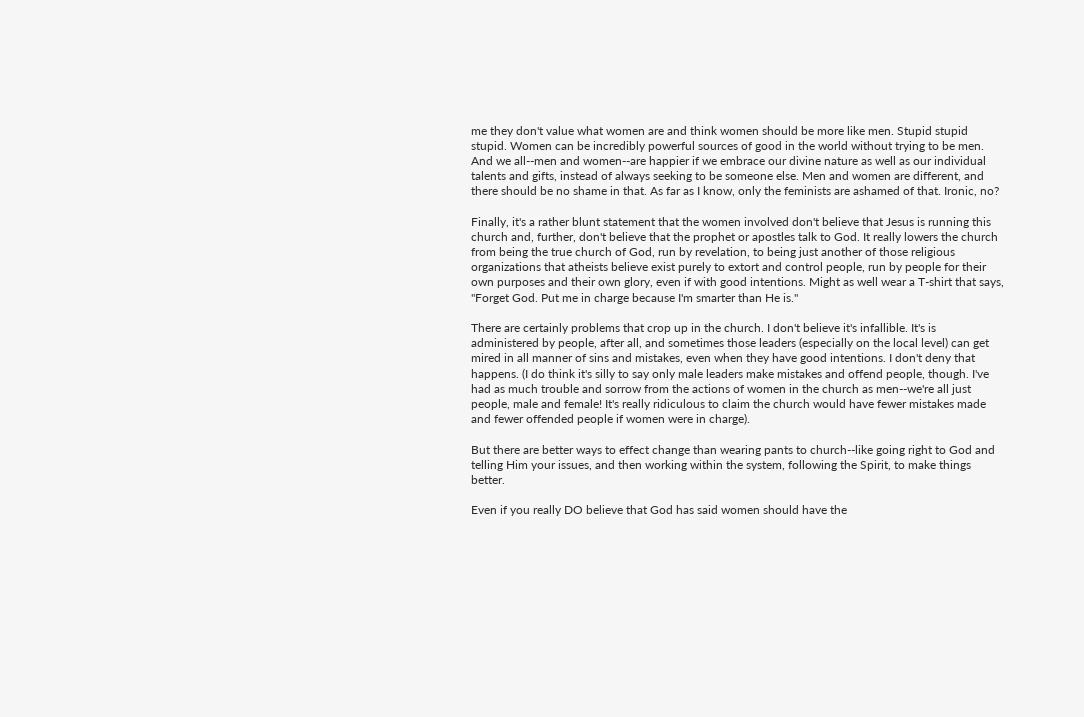me they don't value what women are and think women should be more like men. Stupid stupid stupid. Women can be incredibly powerful sources of good in the world without trying to be men. And we all--men and women--are happier if we embrace our divine nature as well as our individual talents and gifts, instead of always seeking to be someone else. Men and women are different, and there should be no shame in that. As far as I know, only the feminists are ashamed of that. Ironic, no?

Finally, it's a rather blunt statement that the women involved don't believe that Jesus is running this church and, further, don't believe that the prophet or apostles talk to God. It really lowers the church from being the true church of God, run by revelation, to being just another of those religious organizations that atheists believe exist purely to extort and control people, run by people for their own purposes and their own glory, even if with good intentions. Might as well wear a T-shirt that says, "Forget God. Put me in charge because I'm smarter than He is."

There are certainly problems that crop up in the church. I don't believe it's infallible. It's is administered by people, after all, and sometimes those leaders (especially on the local level) can get mired in all manner of sins and mistakes, even when they have good intentions. I don't deny that happens. (I do think it's silly to say only male leaders make mistakes and offend people, though. I've had as much trouble and sorrow from the actions of women in the church as men--we're all just people, male and female! It's really ridiculous to claim the church would have fewer mistakes made and fewer offended people if women were in charge).

But there are better ways to effect change than wearing pants to church--like going right to God and telling Him your issues, and then working within the system, following the Spirit, to make things better.

Even if you really DO believe that God has said women should have the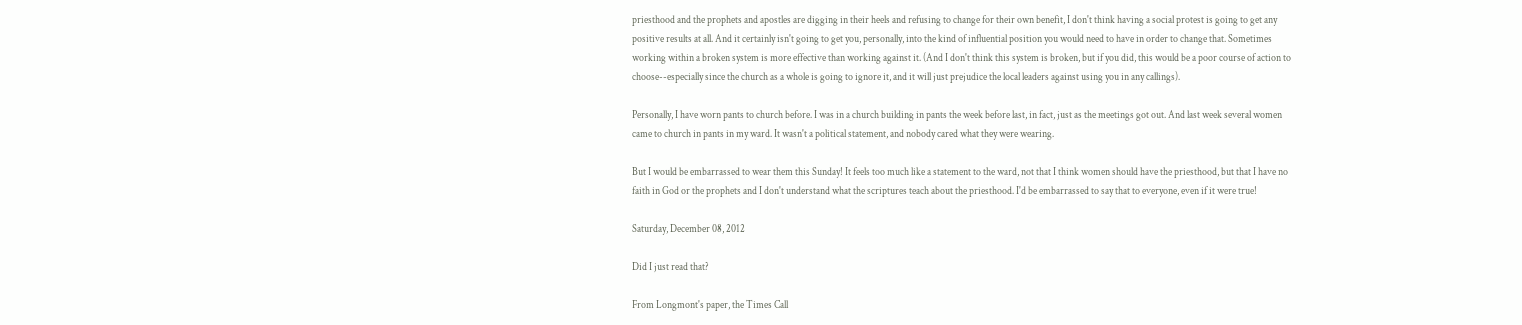priesthood and the prophets and apostles are digging in their heels and refusing to change for their own benefit, I don't think having a social protest is going to get any positive results at all. And it certainly isn't going to get you, personally, into the kind of influential position you would need to have in order to change that. Sometimes working within a broken system is more effective than working against it. (And I don't think this system is broken, but if you did, this would be a poor course of action to choose--especially since the church as a whole is going to ignore it, and it will just prejudice the local leaders against using you in any callings).

Personally, I have worn pants to church before. I was in a church building in pants the week before last, in fact, just as the meetings got out. And last week several women came to church in pants in my ward. It wasn't a political statement, and nobody cared what they were wearing.

But I would be embarrassed to wear them this Sunday! It feels too much like a statement to the ward, not that I think women should have the priesthood, but that I have no faith in God or the prophets and I don't understand what the scriptures teach about the priesthood. I'd be embarrassed to say that to everyone, even if it were true!

Saturday, December 08, 2012

Did I just read that?

From Longmont's paper, the Times Call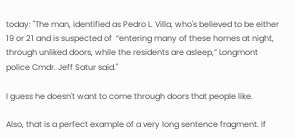today: "The man, identified as Pedro L. Villa, who's believed to be either 19 or 21 and is suspected of  “entering many of these homes at night, through unliked doors, while the residents are asleep,” Longmont police Cmdr. Jeff Satur said."

I guess he doesn't want to come through doors that people like.

Also, that is a perfect example of a very long sentence fragment. If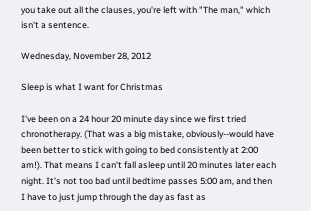you take out all the clauses, you're left with "The man," which isn't a sentence.

Wednesday, November 28, 2012

Sleep is what I want for Christmas

I've been on a 24 hour 20 minute day since we first tried chronotherapy. (That was a big mistake, obviously--would have been better to stick with going to bed consistently at 2:00 am!). That means I can't fall asleep until 20 minutes later each night. It's not too bad until bedtime passes 5:00 am, and then I have to just jump through the day as fast as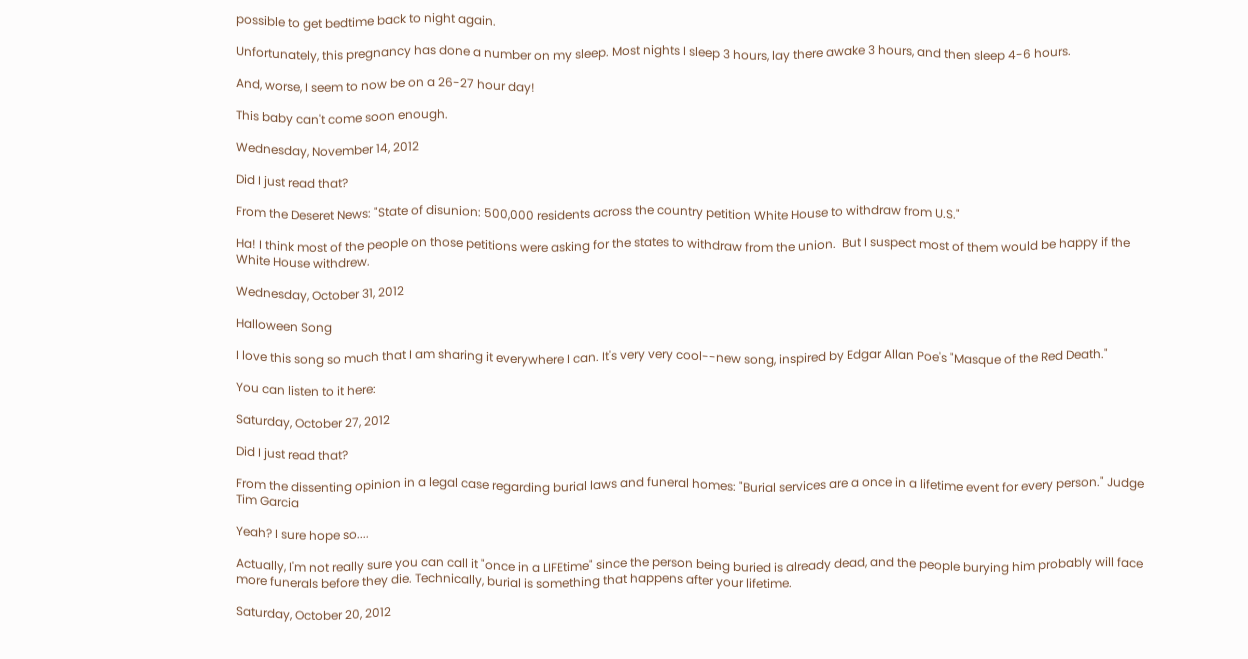possible to get bedtime back to night again.

Unfortunately, this pregnancy has done a number on my sleep. Most nights I sleep 3 hours, lay there awake 3 hours, and then sleep 4-6 hours.

And, worse, I seem to now be on a 26-27 hour day!

This baby can't come soon enough.

Wednesday, November 14, 2012

Did I just read that?

From the Deseret News: "State of disunion: 500,000 residents across the country petition White House to withdraw from U.S."

Ha! I think most of the people on those petitions were asking for the states to withdraw from the union.  But I suspect most of them would be happy if the White House withdrew.

Wednesday, October 31, 2012

Halloween Song

I love this song so much that I am sharing it everywhere I can. It's very very cool--new song, inspired by Edgar Allan Poe's "Masque of the Red Death."

You can listen to it here:

Saturday, October 27, 2012

Did I just read that?

From the dissenting opinion in a legal case regarding burial laws and funeral homes: "Burial services are a once in a lifetime event for every person." Judge Tim Garcia

Yeah? I sure hope so....

Actually, I'm not really sure you can call it "once in a LIFEtime" since the person being buried is already dead, and the people burying him probably will face more funerals before they die. Technically, burial is something that happens after your lifetime.

Saturday, October 20, 2012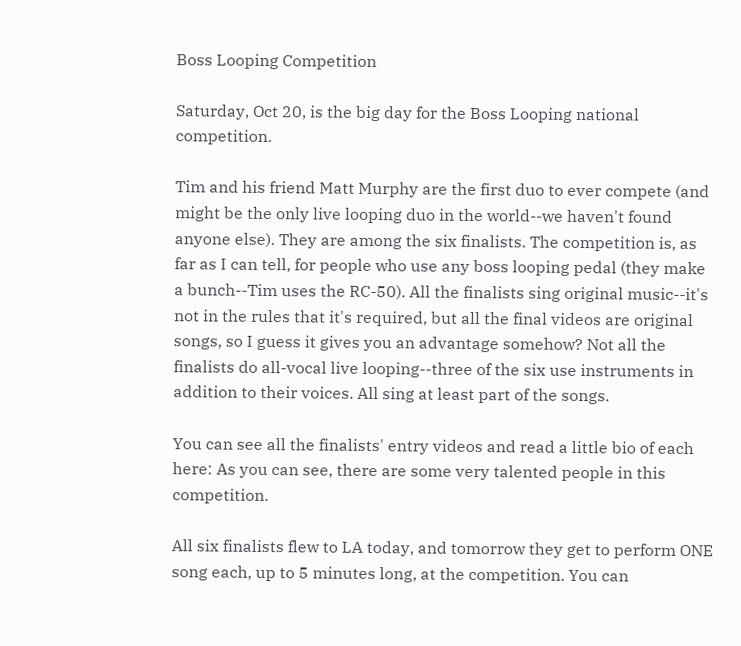Boss Looping Competition

Saturday, Oct 20, is the big day for the Boss Looping national competition.

Tim and his friend Matt Murphy are the first duo to ever compete (and might be the only live looping duo in the world--we haven't found anyone else). They are among the six finalists. The competition is, as far as I can tell, for people who use any boss looping pedal (they make a bunch--Tim uses the RC-50). All the finalists sing original music--it's not in the rules that it's required, but all the final videos are original songs, so I guess it gives you an advantage somehow? Not all the finalists do all-vocal live looping--three of the six use instruments in addition to their voices. All sing at least part of the songs.

You can see all the finalists' entry videos and read a little bio of each here: As you can see, there are some very talented people in this competition.

All six finalists flew to LA today, and tomorrow they get to perform ONE song each, up to 5 minutes long, at the competition. You can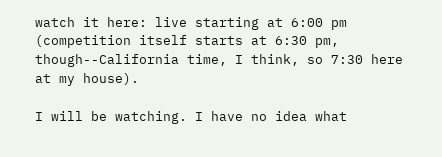watch it here: live starting at 6:00 pm (competition itself starts at 6:30 pm, though--California time, I think, so 7:30 here at my house).

I will be watching. I have no idea what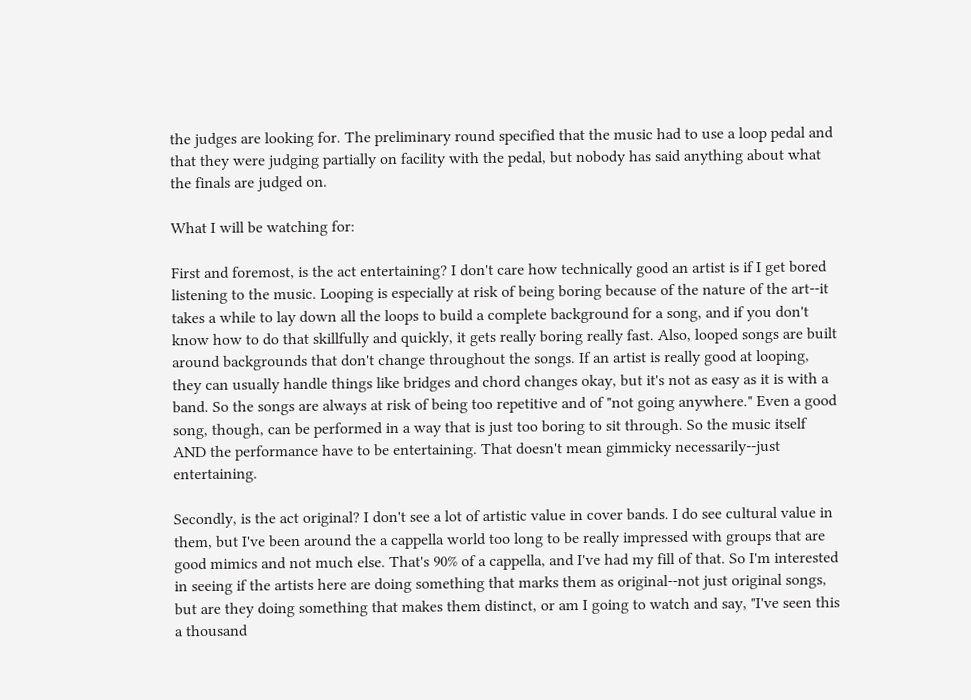the judges are looking for. The preliminary round specified that the music had to use a loop pedal and that they were judging partially on facility with the pedal, but nobody has said anything about what the finals are judged on.

What I will be watching for:

First and foremost, is the act entertaining? I don't care how technically good an artist is if I get bored listening to the music. Looping is especially at risk of being boring because of the nature of the art--it takes a while to lay down all the loops to build a complete background for a song, and if you don't know how to do that skillfully and quickly, it gets really boring really fast. Also, looped songs are built around backgrounds that don't change throughout the songs. If an artist is really good at looping, they can usually handle things like bridges and chord changes okay, but it's not as easy as it is with a band. So the songs are always at risk of being too repetitive and of "not going anywhere." Even a good song, though, can be performed in a way that is just too boring to sit through. So the music itself AND the performance have to be entertaining. That doesn't mean gimmicky necessarily--just entertaining.

Secondly, is the act original? I don't see a lot of artistic value in cover bands. I do see cultural value in them, but I've been around the a cappella world too long to be really impressed with groups that are good mimics and not much else. That's 90% of a cappella, and I've had my fill of that. So I'm interested in seeing if the artists here are doing something that marks them as original--not just original songs, but are they doing something that makes them distinct, or am I going to watch and say, "I've seen this a thousand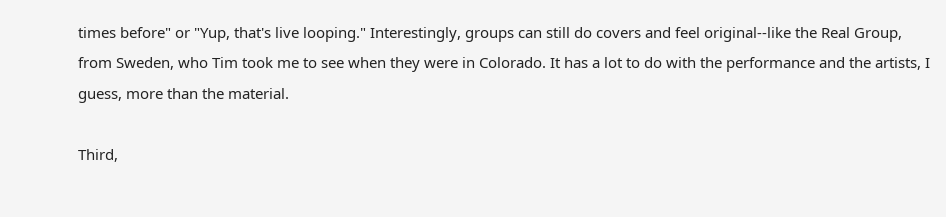times before" or "Yup, that's live looping." Interestingly, groups can still do covers and feel original--like the Real Group, from Sweden, who Tim took me to see when they were in Colorado. It has a lot to do with the performance and the artists, I guess, more than the material.

Third,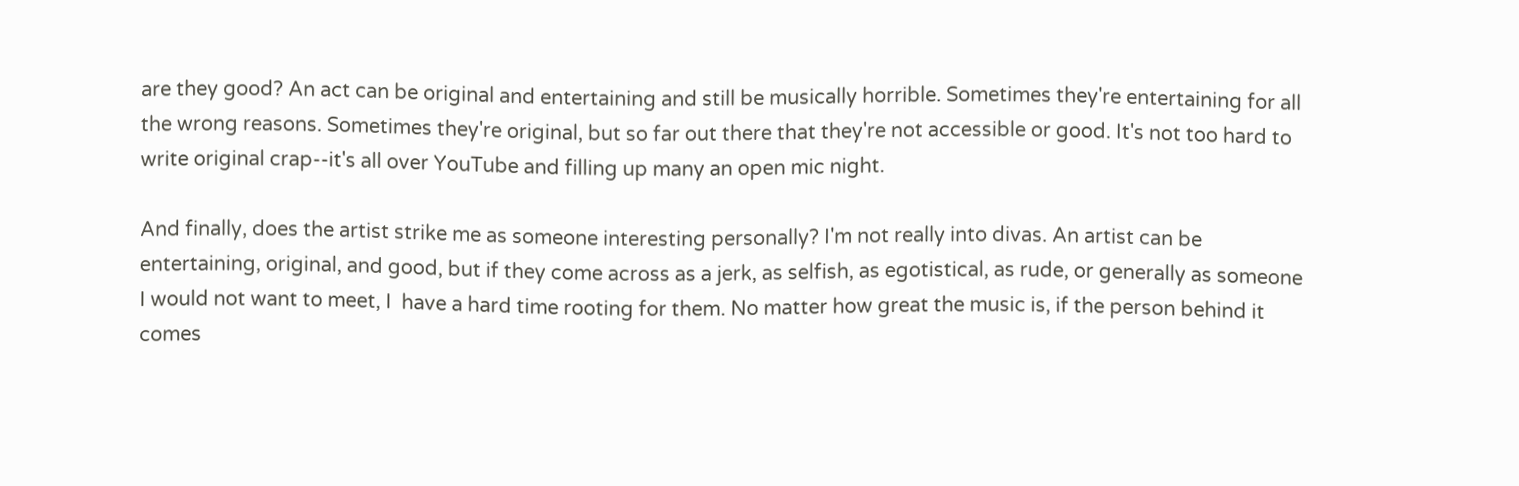are they good? An act can be original and entertaining and still be musically horrible. Sometimes they're entertaining for all the wrong reasons. Sometimes they're original, but so far out there that they're not accessible or good. It's not too hard to write original crap--it's all over YouTube and filling up many an open mic night.

And finally, does the artist strike me as someone interesting personally? I'm not really into divas. An artist can be entertaining, original, and good, but if they come across as a jerk, as selfish, as egotistical, as rude, or generally as someone I would not want to meet, I  have a hard time rooting for them. No matter how great the music is, if the person behind it comes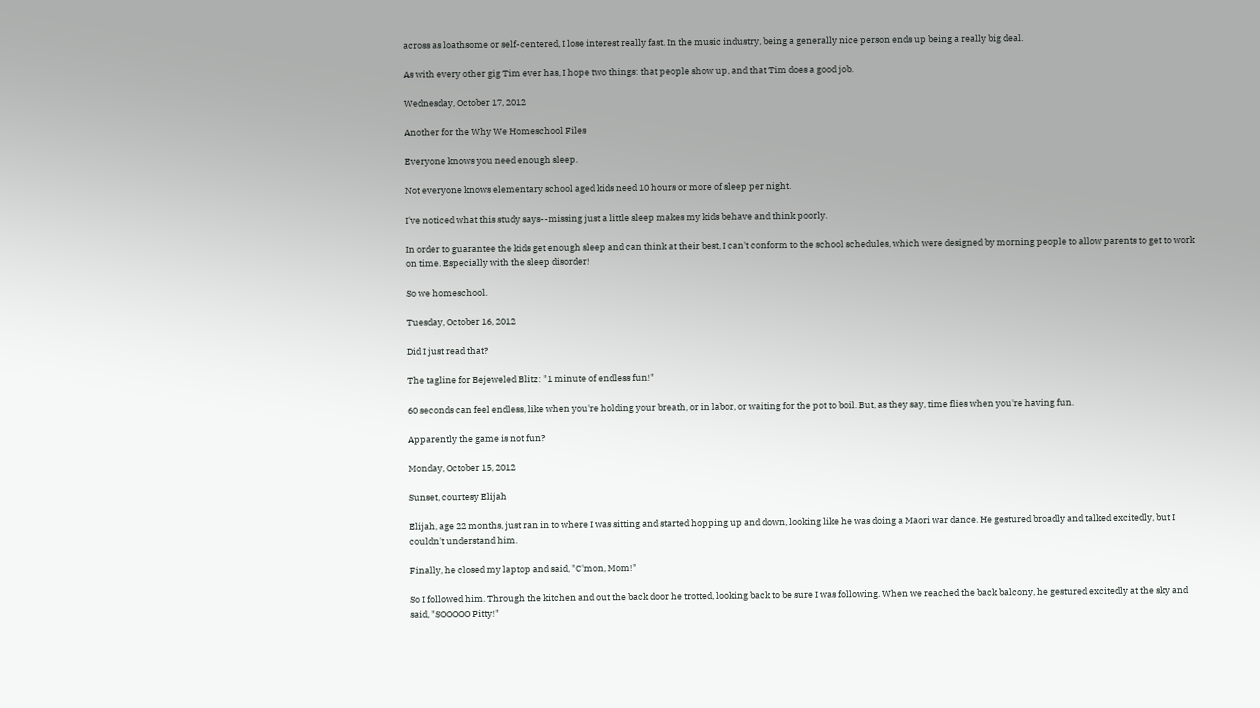across as loathsome or self-centered, I lose interest really fast. In the music industry, being a generally nice person ends up being a really big deal.

As with every other gig Tim ever has, I hope two things: that people show up, and that Tim does a good job.

Wednesday, October 17, 2012

Another for the Why We Homeschool Files

Everyone knows you need enough sleep.

Not everyone knows elementary school aged kids need 10 hours or more of sleep per night.

I've noticed what this study says--missing just a little sleep makes my kids behave and think poorly.

In order to guarantee the kids get enough sleep and can think at their best, I can't conform to the school schedules, which were designed by morning people to allow parents to get to work on time. Especially with the sleep disorder!

So we homeschool.

Tuesday, October 16, 2012

Did I just read that?

The tagline for Bejeweled Blitz: "1 minute of endless fun!"

60 seconds can feel endless, like when you're holding your breath, or in labor, or waiting for the pot to boil. But, as they say, time flies when you're having fun.

Apparently the game is not fun?

Monday, October 15, 2012

Sunset, courtesy Elijah

Elijah, age 22 months, just ran in to where I was sitting and started hopping up and down, looking like he was doing a Maori war dance. He gestured broadly and talked excitedly, but I couldn't understand him.

Finally, he closed my laptop and said, "C'mon, Mom!"

So I followed him. Through the kitchen and out the back door he trotted, looking back to be sure I was following. When we reached the back balcony, he gestured excitedly at the sky and said, "SOOOOO Pitty!"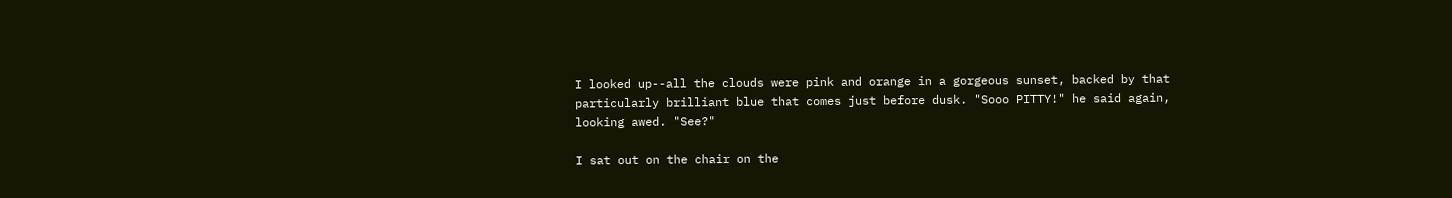I looked up--all the clouds were pink and orange in a gorgeous sunset, backed by that particularly brilliant blue that comes just before dusk. "Sooo PITTY!" he said again, looking awed. "See?"

I sat out on the chair on the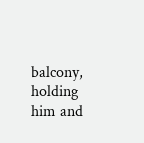balcony, holding him and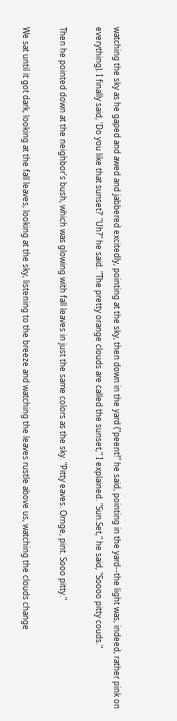watching the sky as he gaped and awed and jabbered excitedly, pointing at the sky, then down in the yard ("peent!" he said, pointing in the yard--the light was, indeed, rather pink on everything). I finally said, 'Do you like that sunset?' "Uh?" he said. "The pretty orange clouds are called the sunset," I explained. "Sun.Set," he said, "Soooo pitty couds."

Then he pointed down at the neighbor's bush, which was glowing with fall leaves in just the same colors as the sky. "Pitty eaves. Ornge, pint. Sooo pitty."

We sat until it got dark, looking at the fall leaves, looking at the sky, listening to the breeze and watching the leaves rustle above us, watching the clouds change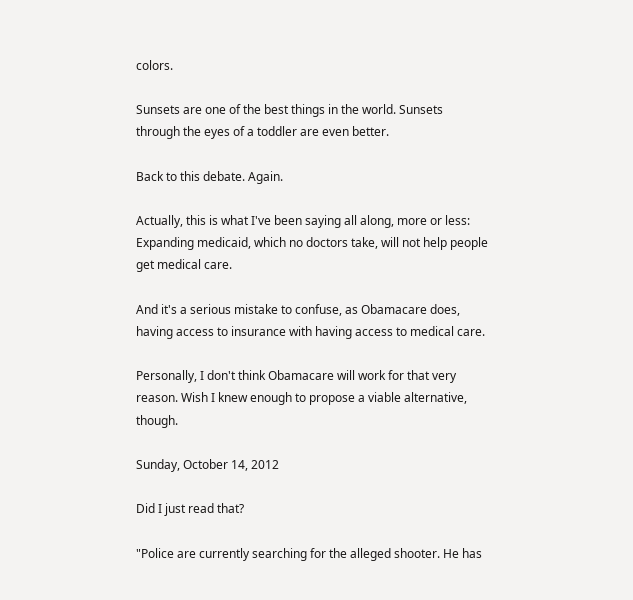colors.

Sunsets are one of the best things in the world. Sunsets through the eyes of a toddler are even better.

Back to this debate. Again.

Actually, this is what I've been saying all along, more or less: Expanding medicaid, which no doctors take, will not help people get medical care.

And it's a serious mistake to confuse, as Obamacare does, having access to insurance with having access to medical care.

Personally, I don't think Obamacare will work for that very reason. Wish I knew enough to propose a viable alternative, though.

Sunday, October 14, 2012

Did I just read that?

"Police are currently searching for the alleged shooter. He has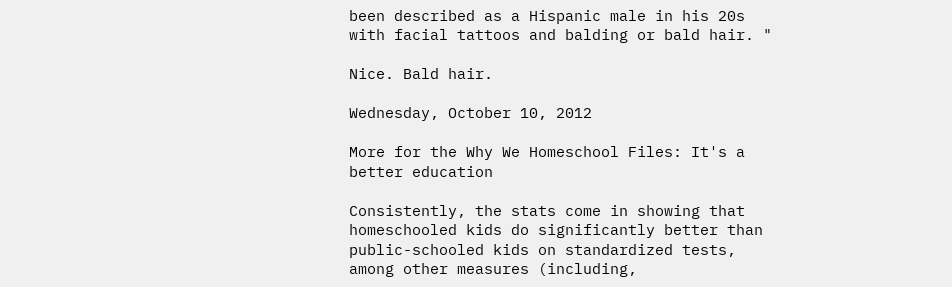been described as a Hispanic male in his 20s with facial tattoos and balding or bald hair. "

Nice. Bald hair.

Wednesday, October 10, 2012

More for the Why We Homeschool Files: It's a better education

Consistently, the stats come in showing that homeschooled kids do significantly better than public-schooled kids on standardized tests, among other measures (including,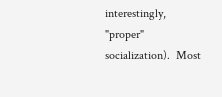interestingly, "proper" socialization).  Most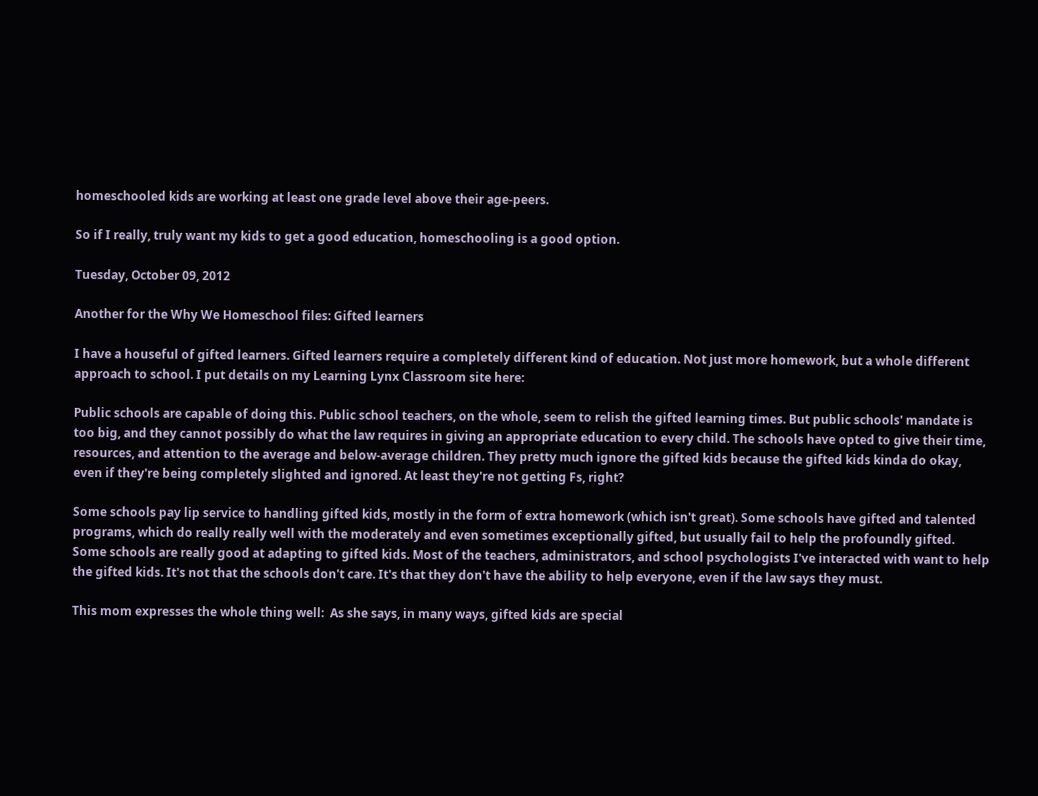homeschooled kids are working at least one grade level above their age-peers.

So if I really, truly want my kids to get a good education, homeschooling is a good option.

Tuesday, October 09, 2012

Another for the Why We Homeschool files: Gifted learners

I have a houseful of gifted learners. Gifted learners require a completely different kind of education. Not just more homework, but a whole different approach to school. I put details on my Learning Lynx Classroom site here:

Public schools are capable of doing this. Public school teachers, on the whole, seem to relish the gifted learning times. But public schools' mandate is too big, and they cannot possibly do what the law requires in giving an appropriate education to every child. The schools have opted to give their time, resources, and attention to the average and below-average children. They pretty much ignore the gifted kids because the gifted kids kinda do okay, even if they're being completely slighted and ignored. At least they're not getting Fs, right?

Some schools pay lip service to handling gifted kids, mostly in the form of extra homework (which isn't great). Some schools have gifted and talented programs, which do really really well with the moderately and even sometimes exceptionally gifted, but usually fail to help the profoundly gifted. Some schools are really good at adapting to gifted kids. Most of the teachers, administrators, and school psychologists I've interacted with want to help the gifted kids. It's not that the schools don't care. It's that they don't have the ability to help everyone, even if the law says they must.

This mom expresses the whole thing well:  As she says, in many ways, gifted kids are special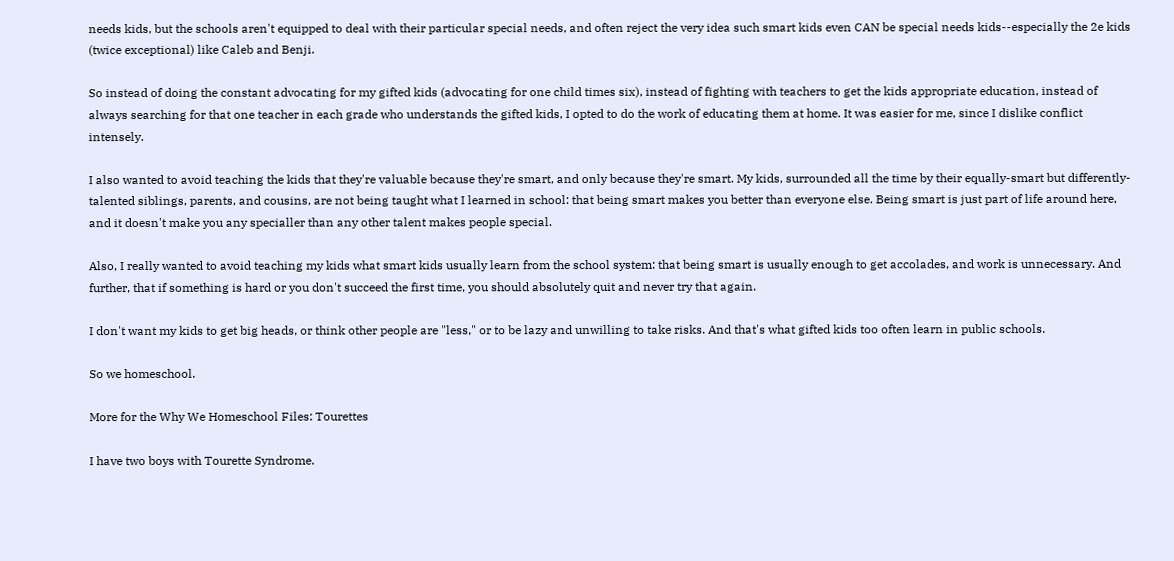needs kids, but the schools aren't equipped to deal with their particular special needs, and often reject the very idea such smart kids even CAN be special needs kids--especially the 2e kids (twice exceptional) like Caleb and Benji.

So instead of doing the constant advocating for my gifted kids (advocating for one child times six), instead of fighting with teachers to get the kids appropriate education, instead of always searching for that one teacher in each grade who understands the gifted kids, I opted to do the work of educating them at home. It was easier for me, since I dislike conflict intensely.

I also wanted to avoid teaching the kids that they're valuable because they're smart, and only because they're smart. My kids, surrounded all the time by their equally-smart but differently-talented siblings, parents, and cousins, are not being taught what I learned in school: that being smart makes you better than everyone else. Being smart is just part of life around here, and it doesn't make you any specialler than any other talent makes people special.

Also, I really wanted to avoid teaching my kids what smart kids usually learn from the school system: that being smart is usually enough to get accolades, and work is unnecessary. And further, that if something is hard or you don't succeed the first time, you should absolutely quit and never try that again.

I don't want my kids to get big heads, or think other people are "less," or to be lazy and unwilling to take risks. And that's what gifted kids too often learn in public schools.

So we homeschool.

More for the Why We Homeschool Files: Tourettes

I have two boys with Tourette Syndrome.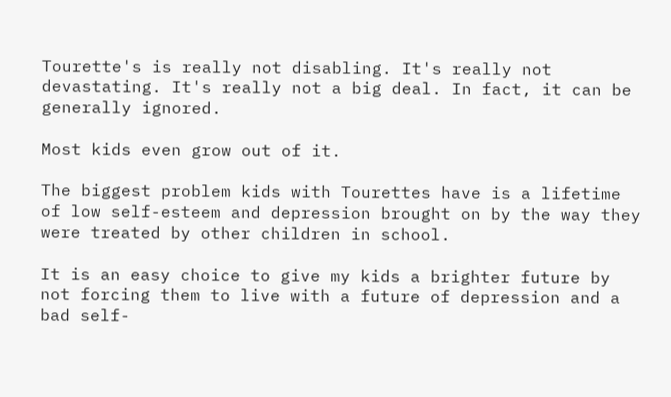Tourette's is really not disabling. It's really not devastating. It's really not a big deal. In fact, it can be generally ignored.

Most kids even grow out of it.

The biggest problem kids with Tourettes have is a lifetime of low self-esteem and depression brought on by the way they were treated by other children in school.

It is an easy choice to give my kids a brighter future by not forcing them to live with a future of depression and a bad self-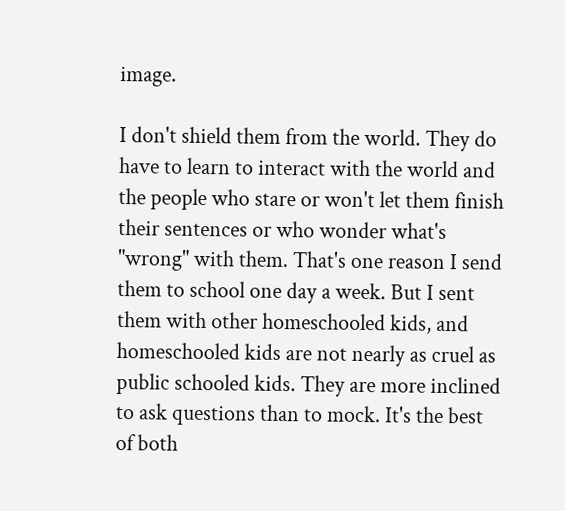image.

I don't shield them from the world. They do have to learn to interact with the world and the people who stare or won't let them finish their sentences or who wonder what's "wrong" with them. That's one reason I send them to school one day a week. But I sent them with other homeschooled kids, and homeschooled kids are not nearly as cruel as public schooled kids. They are more inclined to ask questions than to mock. It's the best of both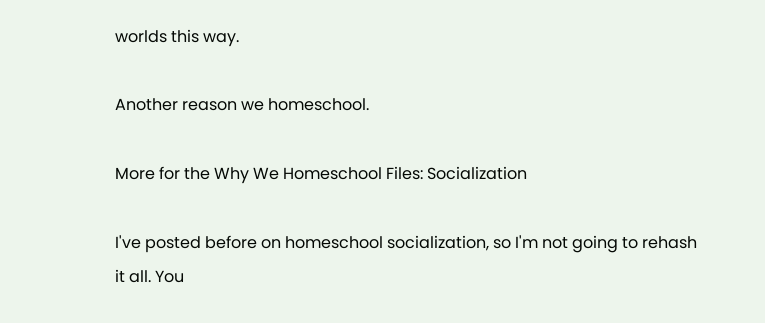worlds this way.

Another reason we homeschool.

More for the Why We Homeschool Files: Socialization

I've posted before on homeschool socialization, so I'm not going to rehash it all. You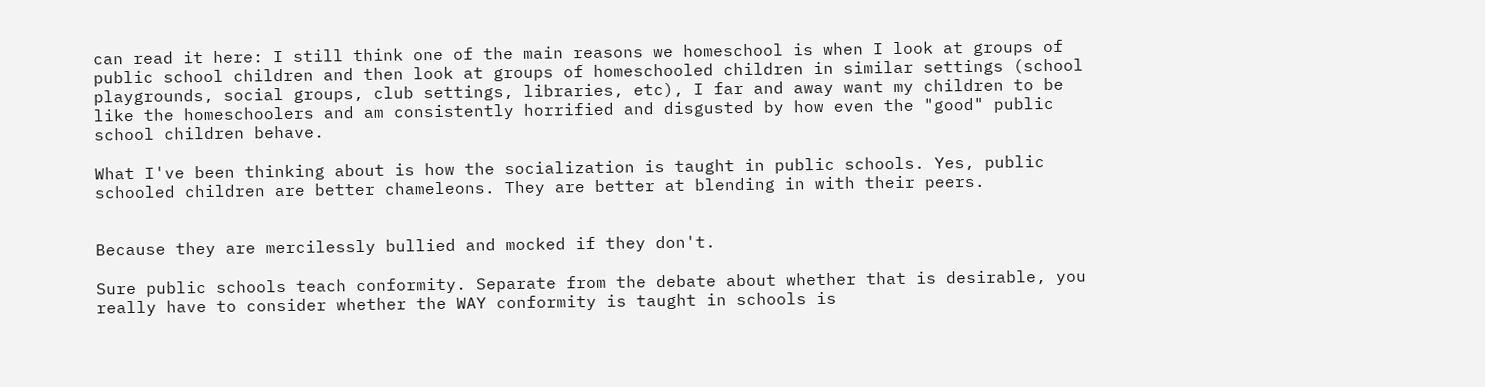can read it here: I still think one of the main reasons we homeschool is when I look at groups of public school children and then look at groups of homeschooled children in similar settings (school playgrounds, social groups, club settings, libraries, etc), I far and away want my children to be like the homeschoolers and am consistently horrified and disgusted by how even the "good" public school children behave.

What I've been thinking about is how the socialization is taught in public schools. Yes, public schooled children are better chameleons. They are better at blending in with their peers.


Because they are mercilessly bullied and mocked if they don't.

Sure public schools teach conformity. Separate from the debate about whether that is desirable, you really have to consider whether the WAY conformity is taught in schools is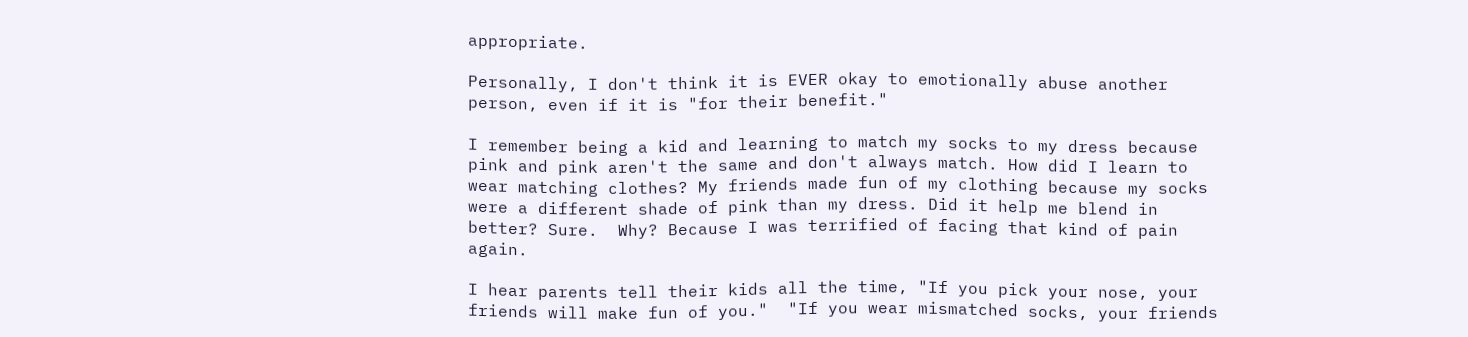appropriate.

Personally, I don't think it is EVER okay to emotionally abuse another person, even if it is "for their benefit."

I remember being a kid and learning to match my socks to my dress because pink and pink aren't the same and don't always match. How did I learn to wear matching clothes? My friends made fun of my clothing because my socks were a different shade of pink than my dress. Did it help me blend in better? Sure.  Why? Because I was terrified of facing that kind of pain again.

I hear parents tell their kids all the time, "If you pick your nose, your friends will make fun of you."  "If you wear mismatched socks, your friends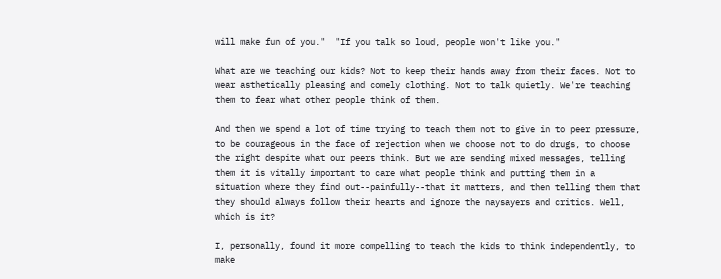will make fun of you."  "If you talk so loud, people won't like you."

What are we teaching our kids? Not to keep their hands away from their faces. Not to wear asthetically pleasing and comely clothing. Not to talk quietly. We're teaching them to fear what other people think of them.

And then we spend a lot of time trying to teach them not to give in to peer pressure, to be courageous in the face of rejection when we choose not to do drugs, to choose the right despite what our peers think. But we are sending mixed messages, telling them it is vitally important to care what people think and putting them in a situation where they find out--painfully--that it matters, and then telling them that they should always follow their hearts and ignore the naysayers and critics. Well, which is it?

I, personally, found it more compelling to teach the kids to think independently, to make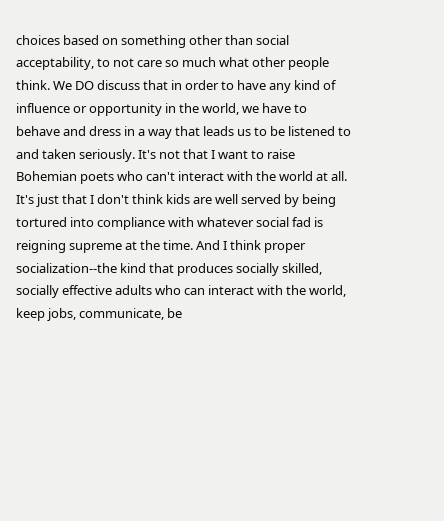choices based on something other than social acceptability, to not care so much what other people think. We DO discuss that in order to have any kind of influence or opportunity in the world, we have to behave and dress in a way that leads us to be listened to and taken seriously. It's not that I want to raise Bohemian poets who can't interact with the world at all. It's just that I don't think kids are well served by being tortured into compliance with whatever social fad is reigning supreme at the time. And I think proper socialization--the kind that produces socially skilled, socially effective adults who can interact with the world, keep jobs, communicate, be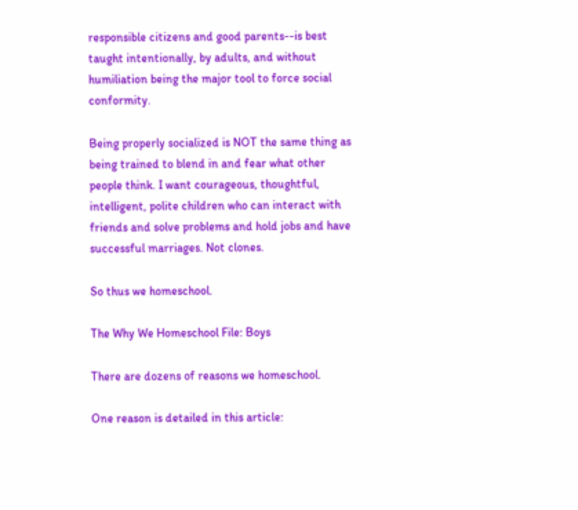responsible citizens and good parents--is best taught intentionally, by adults, and without humiliation being the major tool to force social conformity.

Being properly socialized is NOT the same thing as being trained to blend in and fear what other people think. I want courageous, thoughtful, intelligent, polite children who can interact with friends and solve problems and hold jobs and have successful marriages. Not clones.

So thus we homeschool.

The Why We Homeschool File: Boys

There are dozens of reasons we homeschool.

One reason is detailed in this article: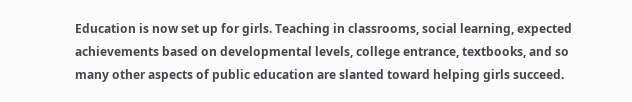Education is now set up for girls. Teaching in classrooms, social learning, expected achievements based on developmental levels, college entrance, textbooks, and so many other aspects of public education are slanted toward helping girls succeed.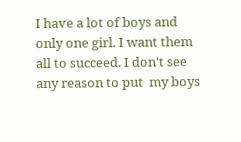I have a lot of boys and only one girl. I want them all to succeed. I don't see any reason to put  my boys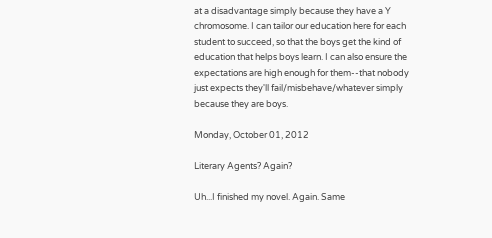at a disadvantage simply because they have a Y chromosome. I can tailor our education here for each student to succeed, so that the boys get the kind of education that helps boys learn. I can also ensure the expectations are high enough for them--that nobody just expects they'll fail/misbehave/whatever simply because they are boys.

Monday, October 01, 2012

Literary Agents? Again?

Uh...I finished my novel. Again. Same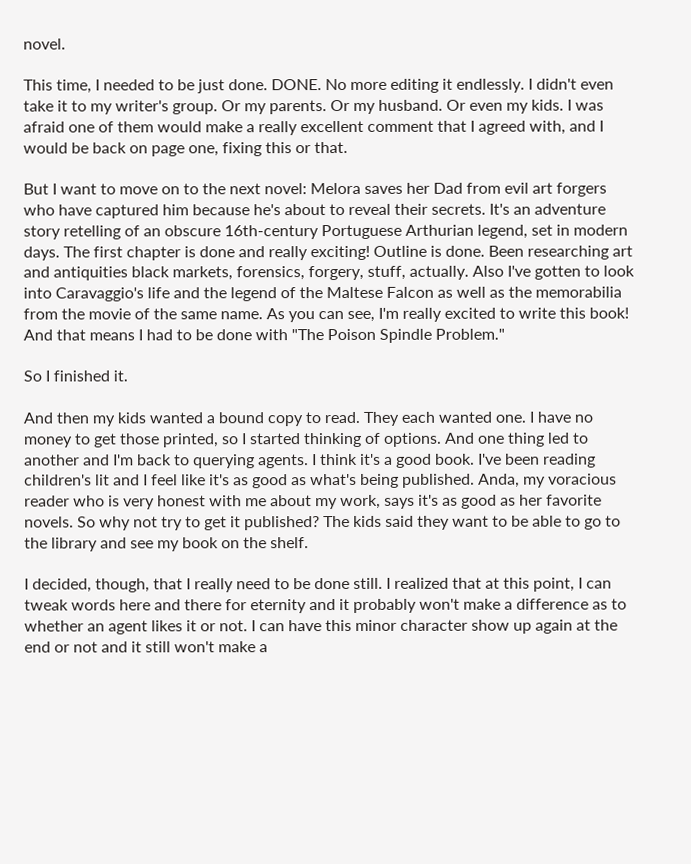novel.

This time, I needed to be just done. DONE. No more editing it endlessly. I didn't even take it to my writer's group. Or my parents. Or my husband. Or even my kids. I was afraid one of them would make a really excellent comment that I agreed with, and I would be back on page one, fixing this or that.

But I want to move on to the next novel: Melora saves her Dad from evil art forgers who have captured him because he's about to reveal their secrets. It's an adventure story retelling of an obscure 16th-century Portuguese Arthurian legend, set in modern days. The first chapter is done and really exciting! Outline is done. Been researching art and antiquities black markets, forensics, forgery, stuff, actually. Also I've gotten to look into Caravaggio's life and the legend of the Maltese Falcon as well as the memorabilia from the movie of the same name. As you can see, I'm really excited to write this book! And that means I had to be done with "The Poison Spindle Problem."

So I finished it.

And then my kids wanted a bound copy to read. They each wanted one. I have no money to get those printed, so I started thinking of options. And one thing led to another and I'm back to querying agents. I think it's a good book. I've been reading children's lit and I feel like it's as good as what's being published. Anda, my voracious reader who is very honest with me about my work, says it's as good as her favorite novels. So why not try to get it published? The kids said they want to be able to go to the library and see my book on the shelf.

I decided, though, that I really need to be done still. I realized that at this point, I can tweak words here and there for eternity and it probably won't make a difference as to whether an agent likes it or not. I can have this minor character show up again at the end or not and it still won't make a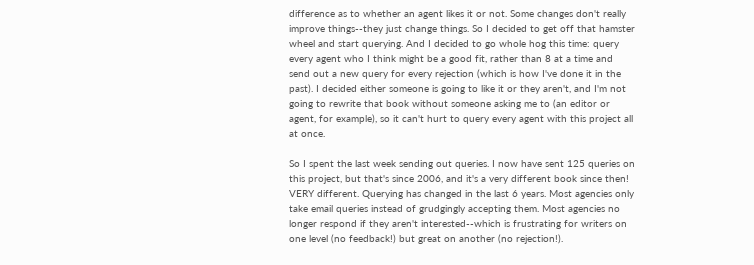difference as to whether an agent likes it or not. Some changes don't really improve things--they just change things. So I decided to get off that hamster wheel and start querying. And I decided to go whole hog this time: query every agent who I think might be a good fit, rather than 8 at a time and send out a new query for every rejection (which is how I've done it in the past). I decided either someone is going to like it or they aren't, and I'm not going to rewrite that book without someone asking me to (an editor or agent, for example), so it can't hurt to query every agent with this project all at once.

So I spent the last week sending out queries. I now have sent 125 queries on this project, but that's since 2006, and it's a very different book since then! VERY different. Querying has changed in the last 6 years. Most agencies only take email queries instead of grudgingly accepting them. Most agencies no longer respond if they aren't interested--which is frustrating for writers on one level (no feedback!) but great on another (no rejection!).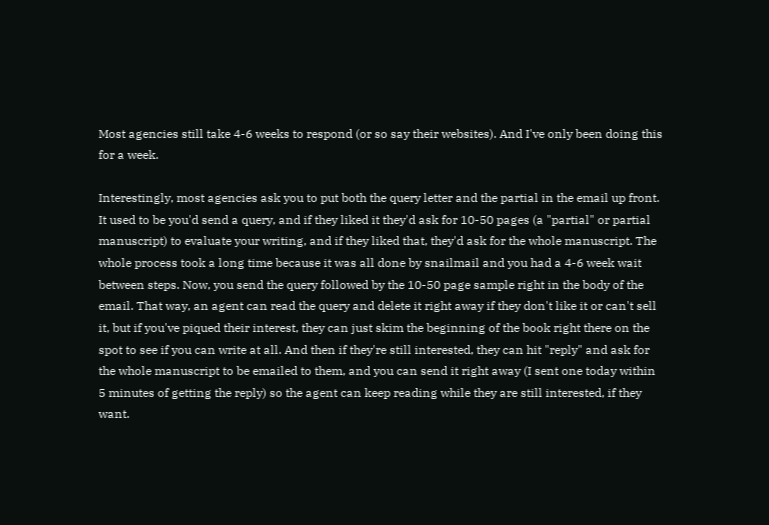Most agencies still take 4-6 weeks to respond (or so say their websites). And I've only been doing this for a week.

Interestingly, most agencies ask you to put both the query letter and the partial in the email up front. It used to be you'd send a query, and if they liked it they'd ask for 10-50 pages (a "partial" or partial manuscript) to evaluate your writing, and if they liked that, they'd ask for the whole manuscript. The whole process took a long time because it was all done by snailmail and you had a 4-6 week wait between steps. Now, you send the query followed by the 10-50 page sample right in the body of the email. That way, an agent can read the query and delete it right away if they don't like it or can't sell it, but if you've piqued their interest, they can just skim the beginning of the book right there on the spot to see if you can write at all. And then if they're still interested, they can hit "reply" and ask for the whole manuscript to be emailed to them, and you can send it right away (I sent one today within 5 minutes of getting the reply) so the agent can keep reading while they are still interested, if they want.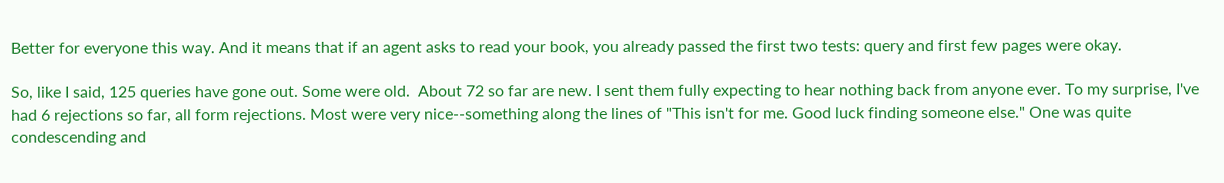Better for everyone this way. And it means that if an agent asks to read your book, you already passed the first two tests: query and first few pages were okay.

So, like I said, 125 queries have gone out. Some were old.  About 72 so far are new. I sent them fully expecting to hear nothing back from anyone ever. To my surprise, I've had 6 rejections so far, all form rejections. Most were very nice--something along the lines of "This isn't for me. Good luck finding someone else." One was quite condescending and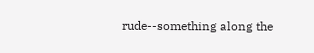rude--something along the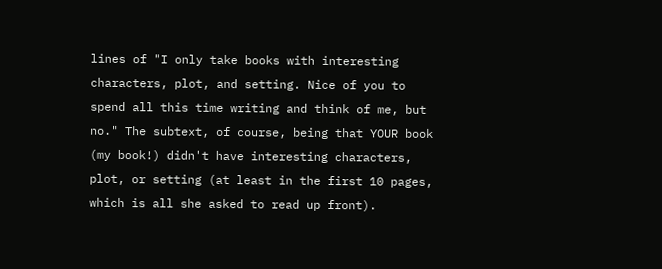lines of "I only take books with interesting characters, plot, and setting. Nice of you to spend all this time writing and think of me, but no." The subtext, of course, being that YOUR book (my book!) didn't have interesting characters, plot, or setting (at least in the first 10 pages, which is all she asked to read up front).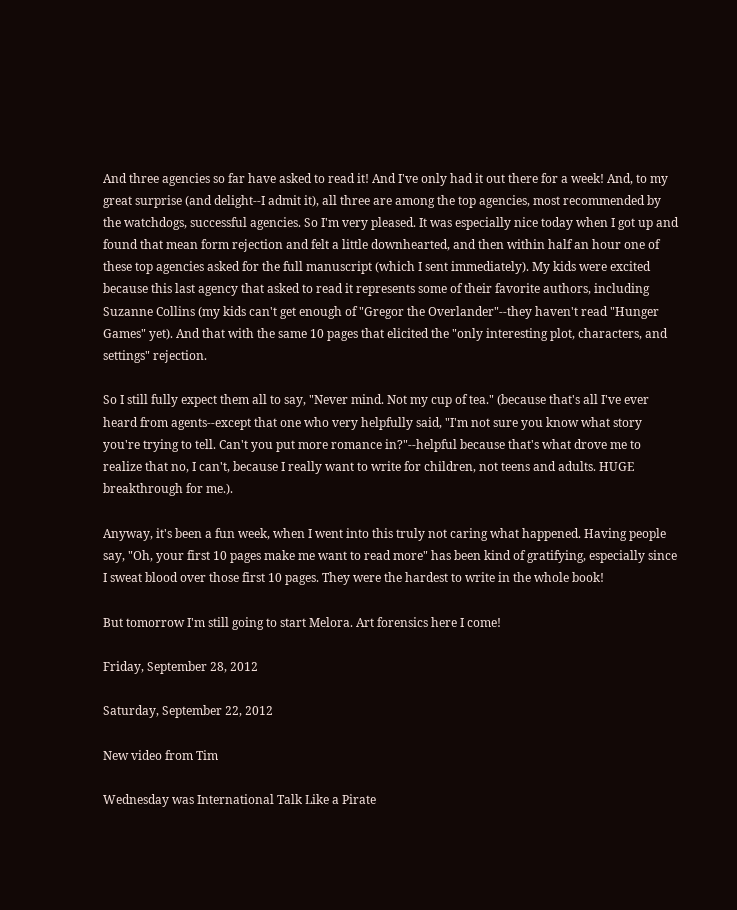And three agencies so far have asked to read it! And I've only had it out there for a week! And, to my great surprise (and delight--I admit it), all three are among the top agencies, most recommended by the watchdogs, successful agencies. So I'm very pleased. It was especially nice today when I got up and found that mean form rejection and felt a little downhearted, and then within half an hour one of these top agencies asked for the full manuscript (which I sent immediately). My kids were excited because this last agency that asked to read it represents some of their favorite authors, including Suzanne Collins (my kids can't get enough of "Gregor the Overlander"--they haven't read "Hunger Games" yet). And that with the same 10 pages that elicited the "only interesting plot, characters, and settings" rejection.

So I still fully expect them all to say, "Never mind. Not my cup of tea." (because that's all I've ever heard from agents--except that one who very helpfully said, "I'm not sure you know what story you're trying to tell. Can't you put more romance in?"--helpful because that's what drove me to realize that no, I can't, because I really want to write for children, not teens and adults. HUGE breakthrough for me.).

Anyway, it's been a fun week, when I went into this truly not caring what happened. Having people say, "Oh, your first 10 pages make me want to read more" has been kind of gratifying, especially since I sweat blood over those first 10 pages. They were the hardest to write in the whole book!

But tomorrow I'm still going to start Melora. Art forensics here I come!

Friday, September 28, 2012

Saturday, September 22, 2012

New video from Tim

Wednesday was International Talk Like a Pirate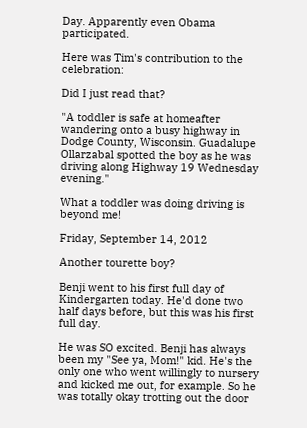Day. Apparently even Obama participated.

Here was Tim's contribution to the celebration:

Did I just read that?

"A toddler is safe at homeafter wandering onto a busy highway in Dodge County, Wisconsin. Guadalupe Ollarzabal spotted the boy as he was driving along Highway 19 Wednesday evening."

What a toddler was doing driving is beyond me!

Friday, September 14, 2012

Another tourette boy?

Benji went to his first full day of Kindergarten today. He'd done two half days before, but this was his first full day.

He was SO excited. Benji has always been my "See ya, Mom!" kid. He's the only one who went willingly to nursery and kicked me out, for example. So he was totally okay trotting out the door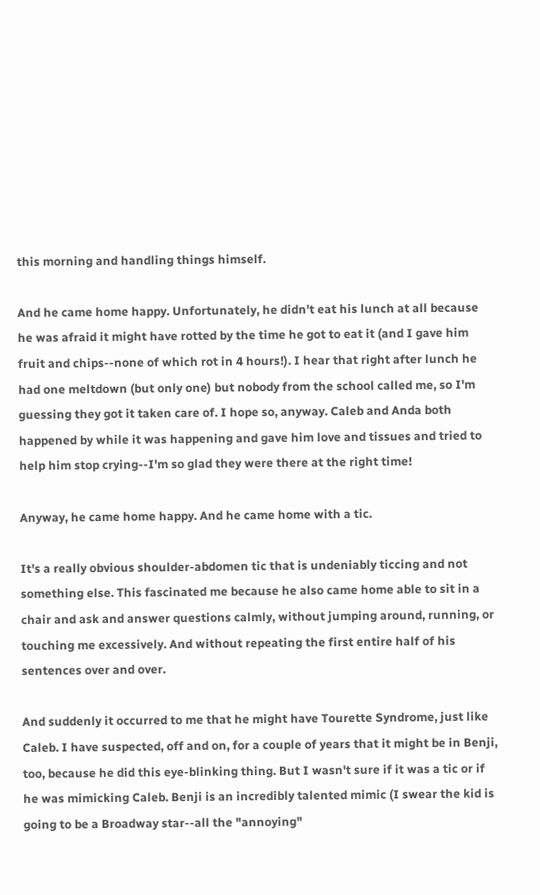this morning and handling things himself.

And he came home happy. Unfortunately, he didn't eat his lunch at all because he was afraid it might have rotted by the time he got to eat it (and I gave him fruit and chips--none of which rot in 4 hours!). I hear that right after lunch he had one meltdown (but only one) but nobody from the school called me, so I'm guessing they got it taken care of. I hope so, anyway. Caleb and Anda both happened by while it was happening and gave him love and tissues and tried to help him stop crying--I'm so glad they were there at the right time!

Anyway, he came home happy. And he came home with a tic.

It's a really obvious shoulder-abdomen tic that is undeniably ticcing and not something else. This fascinated me because he also came home able to sit in a chair and ask and answer questions calmly, without jumping around, running, or touching me excessively. And without repeating the first entire half of his sentences over and over.

And suddenly it occurred to me that he might have Tourette Syndrome, just like Caleb. I have suspected, off and on, for a couple of years that it might be in Benji, too, because he did this eye-blinking thing. But I wasn't sure if it was a tic or if he was mimicking Caleb. Benji is an incredibly talented mimic (I swear the kid is going to be a Broadway star--all the "annoying"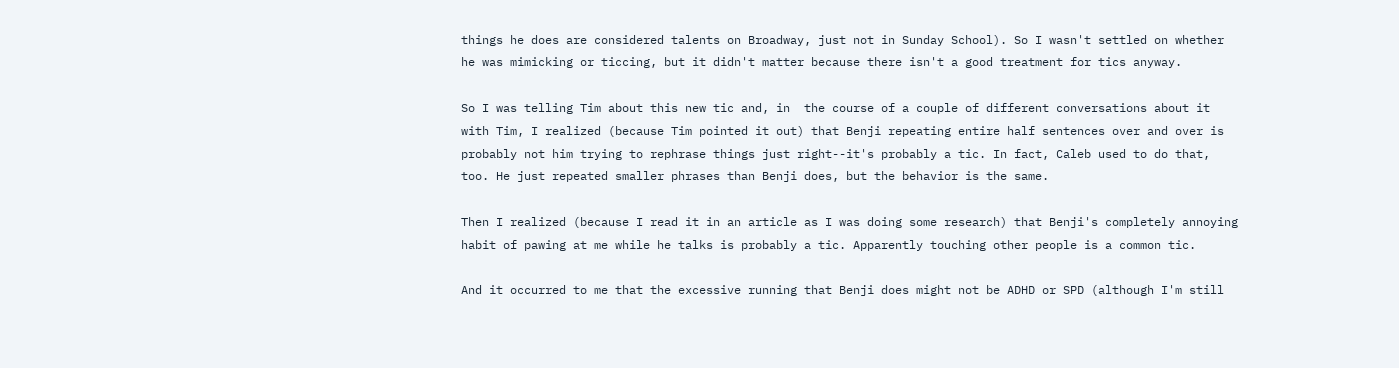things he does are considered talents on Broadway, just not in Sunday School). So I wasn't settled on whether he was mimicking or ticcing, but it didn't matter because there isn't a good treatment for tics anyway.

So I was telling Tim about this new tic and, in  the course of a couple of different conversations about it with Tim, I realized (because Tim pointed it out) that Benji repeating entire half sentences over and over is probably not him trying to rephrase things just right--it's probably a tic. In fact, Caleb used to do that, too. He just repeated smaller phrases than Benji does, but the behavior is the same.

Then I realized (because I read it in an article as I was doing some research) that Benji's completely annoying habit of pawing at me while he talks is probably a tic. Apparently touching other people is a common tic.

And it occurred to me that the excessive running that Benji does might not be ADHD or SPD (although I'm still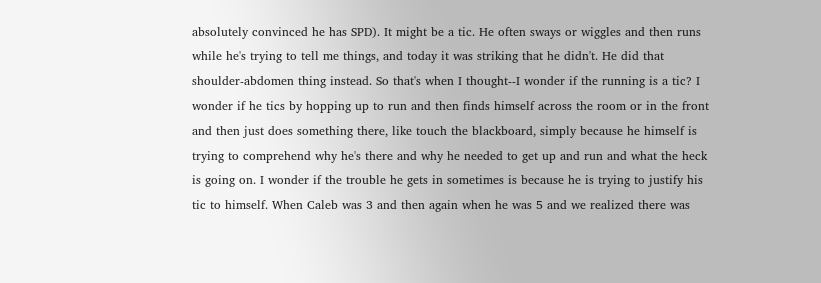absolutely convinced he has SPD). It might be a tic. He often sways or wiggles and then runs while he's trying to tell me things, and today it was striking that he didn't. He did that shoulder-abdomen thing instead. So that's when I thought--I wonder if the running is a tic? I wonder if he tics by hopping up to run and then finds himself across the room or in the front and then just does something there, like touch the blackboard, simply because he himself is trying to comprehend why he's there and why he needed to get up and run and what the heck is going on. I wonder if the trouble he gets in sometimes is because he is trying to justify his tic to himself. When Caleb was 3 and then again when he was 5 and we realized there was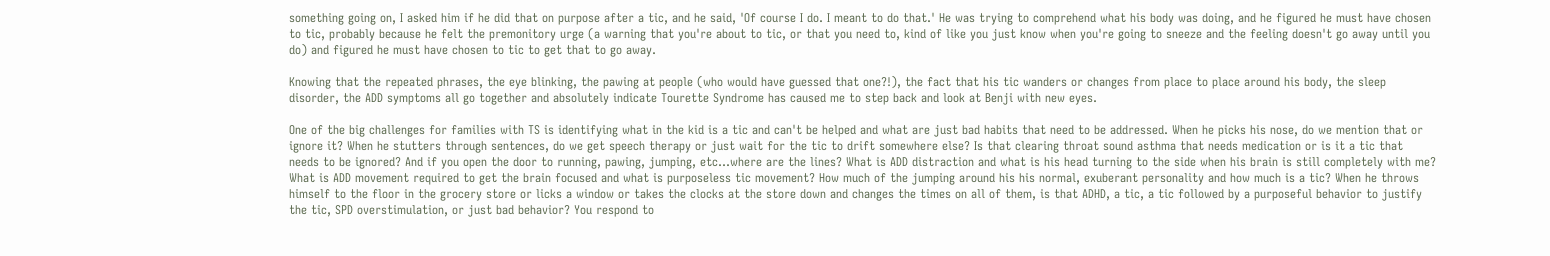something going on, I asked him if he did that on purpose after a tic, and he said, 'Of course I do. I meant to do that.' He was trying to comprehend what his body was doing, and he figured he must have chosen to tic, probably because he felt the premonitory urge (a warning that you're about to tic, or that you need to, kind of like you just know when you're going to sneeze and the feeling doesn't go away until you do) and figured he must have chosen to tic to get that to go away.

Knowing that the repeated phrases, the eye blinking, the pawing at people (who would have guessed that one?!), the fact that his tic wanders or changes from place to place around his body, the sleep disorder, the ADD symptoms all go together and absolutely indicate Tourette Syndrome has caused me to step back and look at Benji with new eyes.

One of the big challenges for families with TS is identifying what in the kid is a tic and can't be helped and what are just bad habits that need to be addressed. When he picks his nose, do we mention that or ignore it? When he stutters through sentences, do we get speech therapy or just wait for the tic to drift somewhere else? Is that clearing throat sound asthma that needs medication or is it a tic that needs to be ignored? And if you open the door to running, pawing, jumping, etc...where are the lines? What is ADD distraction and what is his head turning to the side when his brain is still completely with me? What is ADD movement required to get the brain focused and what is purposeless tic movement? How much of the jumping around his his normal, exuberant personality and how much is a tic? When he throws himself to the floor in the grocery store or licks a window or takes the clocks at the store down and changes the times on all of them, is that ADHD, a tic, a tic followed by a purposeful behavior to justify the tic, SPD overstimulation, or just bad behavior? You respond to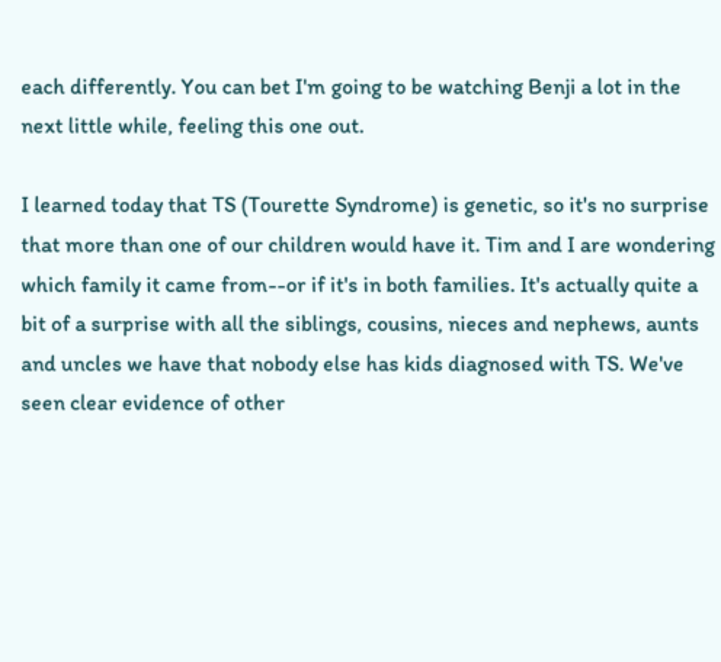each differently. You can bet I'm going to be watching Benji a lot in the next little while, feeling this one out.

I learned today that TS (Tourette Syndrome) is genetic, so it's no surprise that more than one of our children would have it. Tim and I are wondering which family it came from--or if it's in both families. It's actually quite a bit of a surprise with all the siblings, cousins, nieces and nephews, aunts and uncles we have that nobody else has kids diagnosed with TS. We've seen clear evidence of other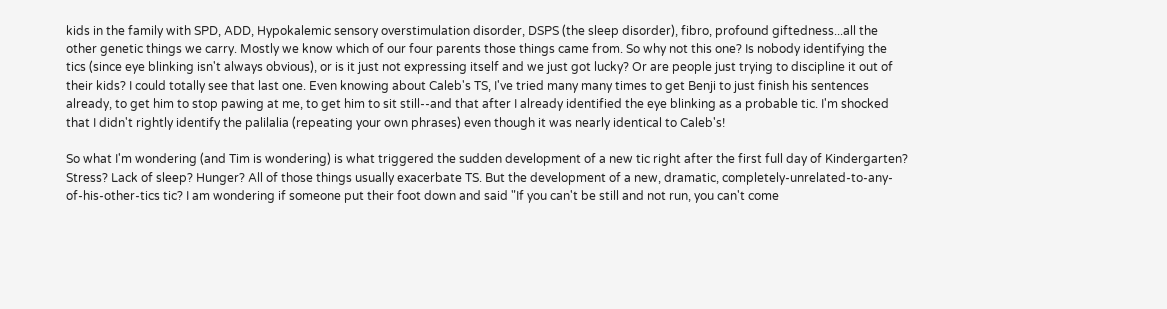kids in the family with SPD, ADD, Hypokalemic sensory overstimulation disorder, DSPS (the sleep disorder), fibro, profound giftedness...all the other genetic things we carry. Mostly we know which of our four parents those things came from. So why not this one? Is nobody identifying the tics (since eye blinking isn't always obvious), or is it just not expressing itself and we just got lucky? Or are people just trying to discipline it out of their kids? I could totally see that last one. Even knowing about Caleb's TS, I've tried many many times to get Benji to just finish his sentences already, to get him to stop pawing at me, to get him to sit still--and that after I already identified the eye blinking as a probable tic. I'm shocked that I didn't rightly identify the palilalia (repeating your own phrases) even though it was nearly identical to Caleb's!

So what I'm wondering (and Tim is wondering) is what triggered the sudden development of a new tic right after the first full day of Kindergarten? Stress? Lack of sleep? Hunger? All of those things usually exacerbate TS. But the development of a new, dramatic, completely-unrelated-to-any-of-his-other-tics tic? I am wondering if someone put their foot down and said "If you can't be still and not run, you can't come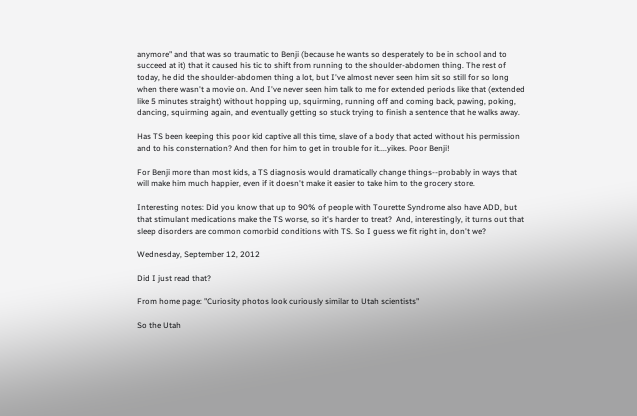anymore" and that was so traumatic to Benji (because he wants so desperately to be in school and to succeed at it) that it caused his tic to shift from running to the shoulder-abdomen thing. The rest of today, he did the shoulder-abdomen thing a lot, but I've almost never seen him sit so still for so long when there wasn't a movie on. And I've never seen him talk to me for extended periods like that (extended like 5 minutes straight) without hopping up, squirming, running off and coming back, pawing, poking, dancing, squirming again, and eventually getting so stuck trying to finish a sentence that he walks away.

Has TS been keeping this poor kid captive all this time, slave of a body that acted without his permission and to his consternation? And then for him to get in trouble for it....yikes. Poor Benji!

For Benji more than most kids, a TS diagnosis would dramatically change things--probably in ways that will make him much happier, even if it doesn't make it easier to take him to the grocery store.

Interesting notes: Did you know that up to 90% of people with Tourette Syndrome also have ADD, but that stimulant medications make the TS worse, so it's harder to treat?  And, interestingly, it turns out that sleep disorders are common comorbid conditions with TS. So I guess we fit right in, don't we?

Wednesday, September 12, 2012

Did I just read that?

From home page: "Curiosity photos look curiously similar to Utah scientists"

So the Utah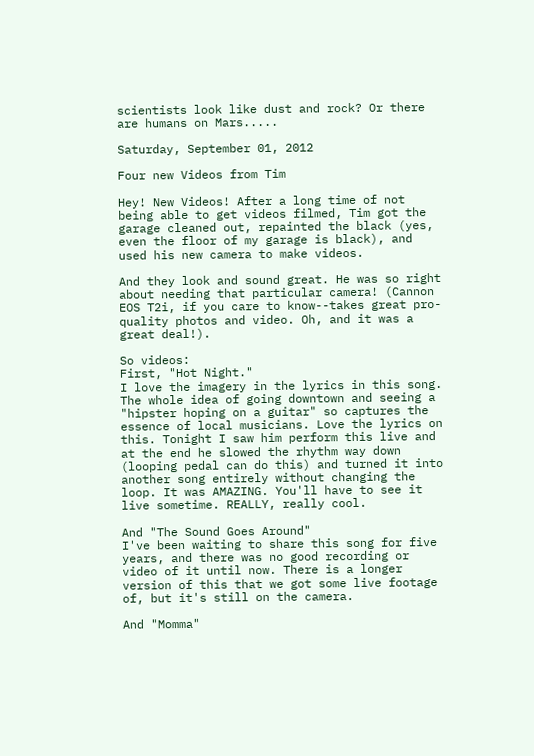scientists look like dust and rock? Or there are humans on Mars.....

Saturday, September 01, 2012

Four new Videos from Tim

Hey! New Videos! After a long time of not being able to get videos filmed, Tim got the garage cleaned out, repainted the black (yes, even the floor of my garage is black), and used his new camera to make videos.

And they look and sound great. He was so right about needing that particular camera! (Cannon EOS T2i, if you care to know--takes great pro-quality photos and video. Oh, and it was a great deal!).

So videos:
First, "Hot Night."
I love the imagery in the lyrics in this song. The whole idea of going downtown and seeing a "hipster hoping on a guitar" so captures the essence of local musicians. Love the lyrics on this. Tonight I saw him perform this live and at the end he slowed the rhythm way down (looping pedal can do this) and turned it into another song entirely without changing the loop. It was AMAZING. You'll have to see it live sometime. REALLY, really cool.

And "The Sound Goes Around"
I've been waiting to share this song for five years, and there was no good recording or video of it until now. There is a longer version of this that we got some live footage of, but it's still on the camera.

And "Momma"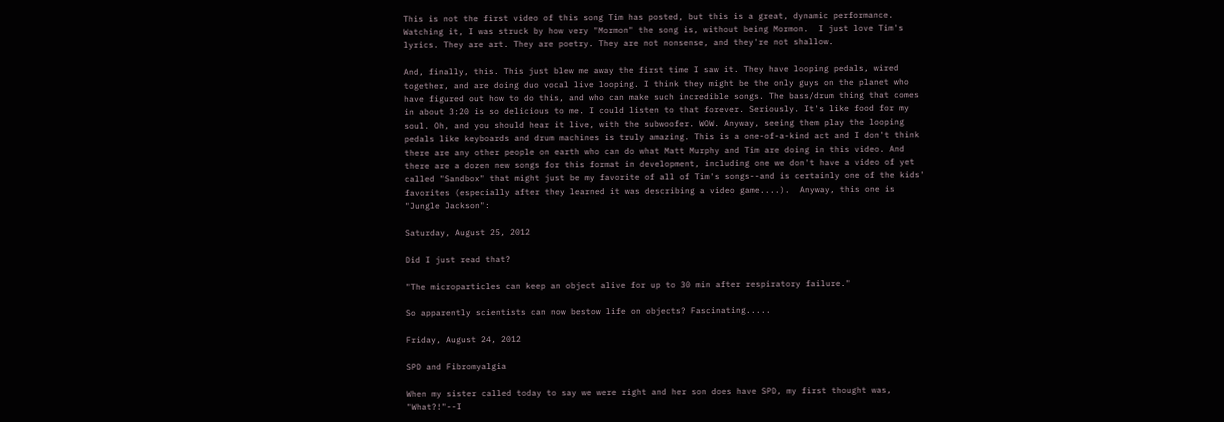This is not the first video of this song Tim has posted, but this is a great, dynamic performance. Watching it, I was struck by how very "Mormon" the song is, without being Mormon.  I just love Tim's lyrics. They are art. They are poetry. They are not nonsense, and they're not shallow.

And, finally, this. This just blew me away the first time I saw it. They have looping pedals, wired together, and are doing duo vocal live looping. I think they might be the only guys on the planet who have figured out how to do this, and who can make such incredible songs. The bass/drum thing that comes in about 3:20 is so delicious to me. I could listen to that forever. Seriously. It's like food for my soul. Oh, and you should hear it live, with the subwoofer. WOW. Anyway, seeing them play the looping pedals like keyboards and drum machines is truly amazing. This is a one-of-a-kind act and I don't think there are any other people on earth who can do what Matt Murphy and Tim are doing in this video. And there are a dozen new songs for this format in development, including one we don't have a video of yet called "Sandbox" that might just be my favorite of all of Tim's songs--and is certainly one of the kids' favorites (especially after they learned it was describing a video game....).  Anyway, this one is "Jungle Jackson":

Saturday, August 25, 2012

Did I just read that?

"The microparticles can keep an object alive for up to 30 min after respiratory failure."

So apparently scientists can now bestow life on objects? Fascinating.....

Friday, August 24, 2012

SPD and Fibromyalgia

When my sister called today to say we were right and her son does have SPD, my first thought was, "What?!"--I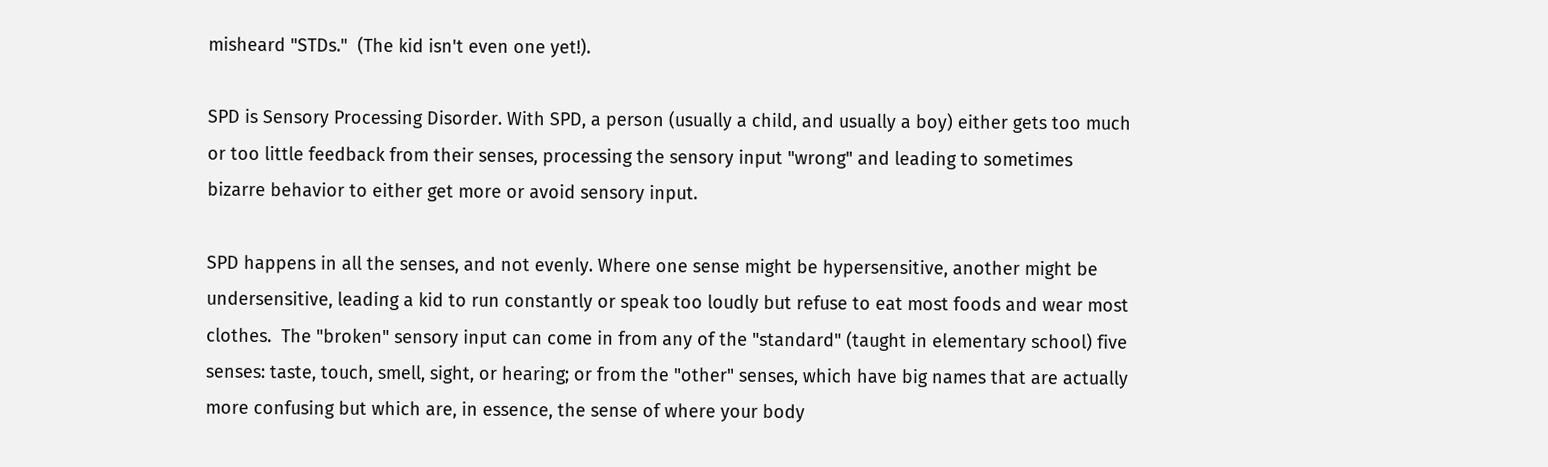misheard "STDs."  (The kid isn't even one yet!).

SPD is Sensory Processing Disorder. With SPD, a person (usually a child, and usually a boy) either gets too much or too little feedback from their senses, processing the sensory input "wrong" and leading to sometimes bizarre behavior to either get more or avoid sensory input.

SPD happens in all the senses, and not evenly. Where one sense might be hypersensitive, another might be undersensitive, leading a kid to run constantly or speak too loudly but refuse to eat most foods and wear most clothes.  The "broken" sensory input can come in from any of the "standard" (taught in elementary school) five senses: taste, touch, smell, sight, or hearing; or from the "other" senses, which have big names that are actually more confusing but which are, in essence, the sense of where your body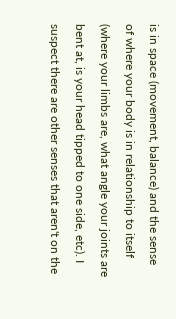is in space (movement, balance) and the sense of where your body is in relationship to itself (where your limbs are, what angle your joints are bent at, is your head tipped to one side, etc). I suspect there are other senses that aren't on the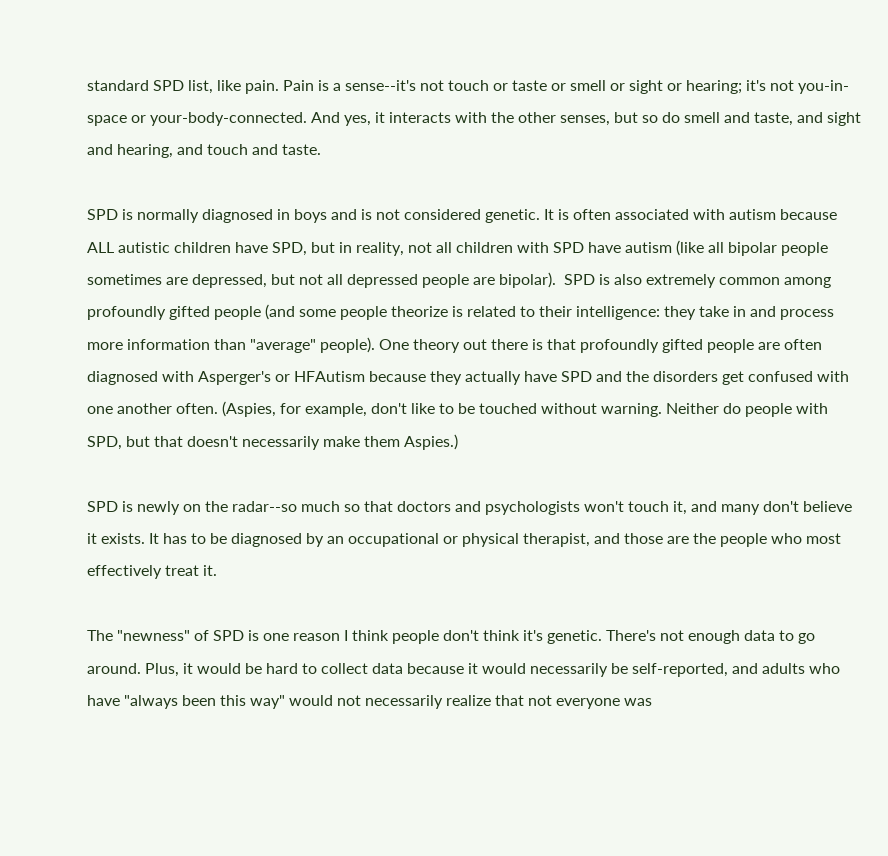standard SPD list, like pain. Pain is a sense--it's not touch or taste or smell or sight or hearing; it's not you-in-space or your-body-connected. And yes, it interacts with the other senses, but so do smell and taste, and sight and hearing, and touch and taste.

SPD is normally diagnosed in boys and is not considered genetic. It is often associated with autism because ALL autistic children have SPD, but in reality, not all children with SPD have autism (like all bipolar people sometimes are depressed, but not all depressed people are bipolar).  SPD is also extremely common among profoundly gifted people (and some people theorize is related to their intelligence: they take in and process more information than "average" people). One theory out there is that profoundly gifted people are often diagnosed with Asperger's or HFAutism because they actually have SPD and the disorders get confused with one another often. (Aspies, for example, don't like to be touched without warning. Neither do people with SPD, but that doesn't necessarily make them Aspies.)

SPD is newly on the radar--so much so that doctors and psychologists won't touch it, and many don't believe it exists. It has to be diagnosed by an occupational or physical therapist, and those are the people who most effectively treat it.

The "newness" of SPD is one reason I think people don't think it's genetic. There's not enough data to go around. Plus, it would be hard to collect data because it would necessarily be self-reported, and adults who have "always been this way" would not necessarily realize that not everyone was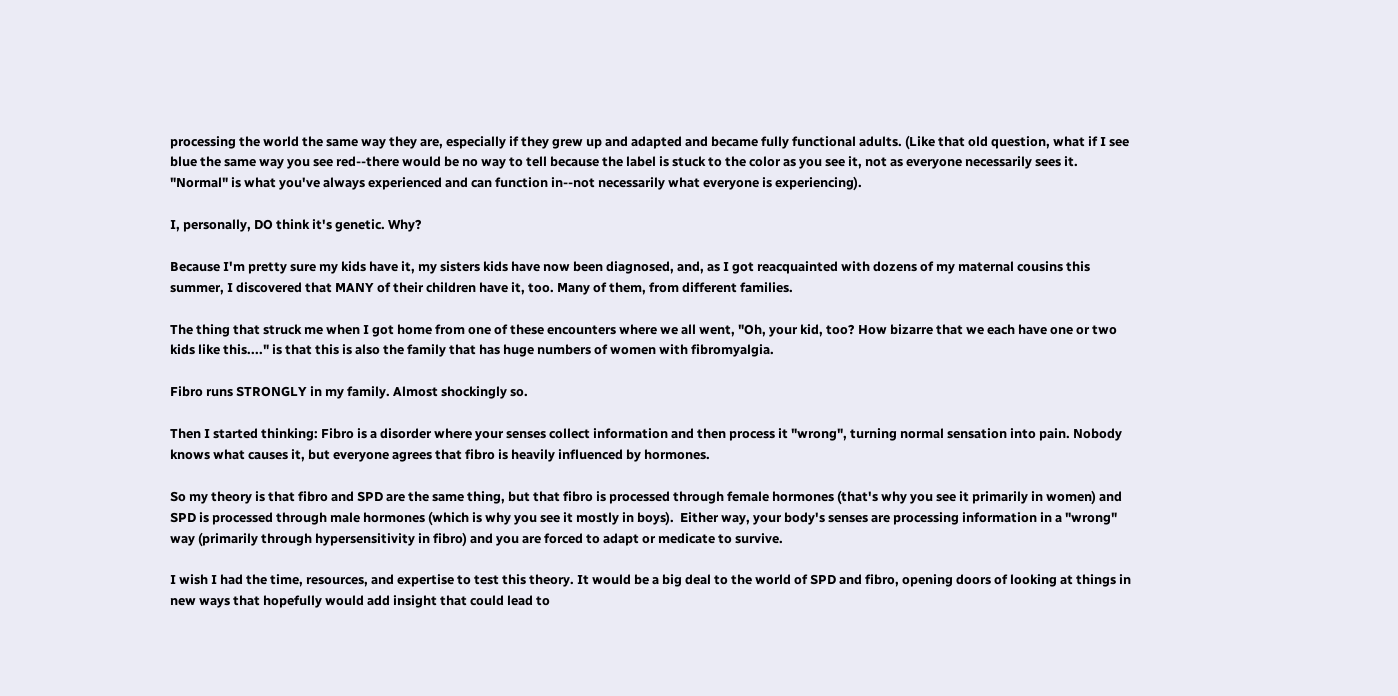processing the world the same way they are, especially if they grew up and adapted and became fully functional adults. (Like that old question, what if I see blue the same way you see red--there would be no way to tell because the label is stuck to the color as you see it, not as everyone necessarily sees it.  "Normal" is what you've always experienced and can function in--not necessarily what everyone is experiencing).

I, personally, DO think it's genetic. Why?

Because I'm pretty sure my kids have it, my sisters kids have now been diagnosed, and, as I got reacquainted with dozens of my maternal cousins this summer, I discovered that MANY of their children have it, too. Many of them, from different families.

The thing that struck me when I got home from one of these encounters where we all went, "Oh, your kid, too? How bizarre that we each have one or two kids like this...." is that this is also the family that has huge numbers of women with fibromyalgia.

Fibro runs STRONGLY in my family. Almost shockingly so.

Then I started thinking: Fibro is a disorder where your senses collect information and then process it "wrong", turning normal sensation into pain. Nobody knows what causes it, but everyone agrees that fibro is heavily influenced by hormones.

So my theory is that fibro and SPD are the same thing, but that fibro is processed through female hormones (that's why you see it primarily in women) and SPD is processed through male hormones (which is why you see it mostly in boys).  Either way, your body's senses are processing information in a "wrong" way (primarily through hypersensitivity in fibro) and you are forced to adapt or medicate to survive.

I wish I had the time, resources, and expertise to test this theory. It would be a big deal to the world of SPD and fibro, opening doors of looking at things in new ways that hopefully would add insight that could lead to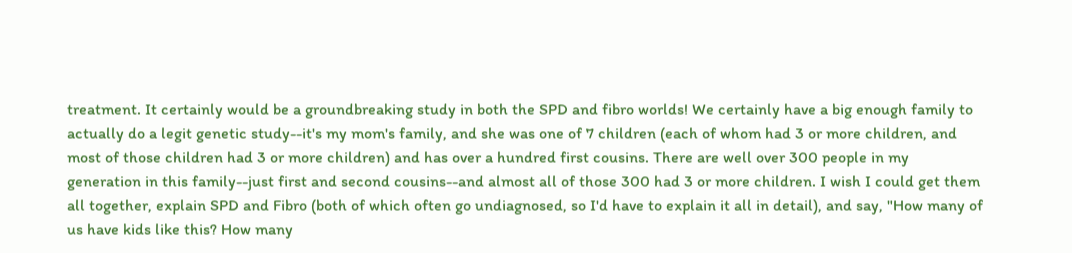treatment. It certainly would be a groundbreaking study in both the SPD and fibro worlds! We certainly have a big enough family to actually do a legit genetic study--it's my mom's family, and she was one of 7 children (each of whom had 3 or more children, and most of those children had 3 or more children) and has over a hundred first cousins. There are well over 300 people in my generation in this family--just first and second cousins--and almost all of those 300 had 3 or more children. I wish I could get them all together, explain SPD and Fibro (both of which often go undiagnosed, so I'd have to explain it all in detail), and say, "How many of us have kids like this? How many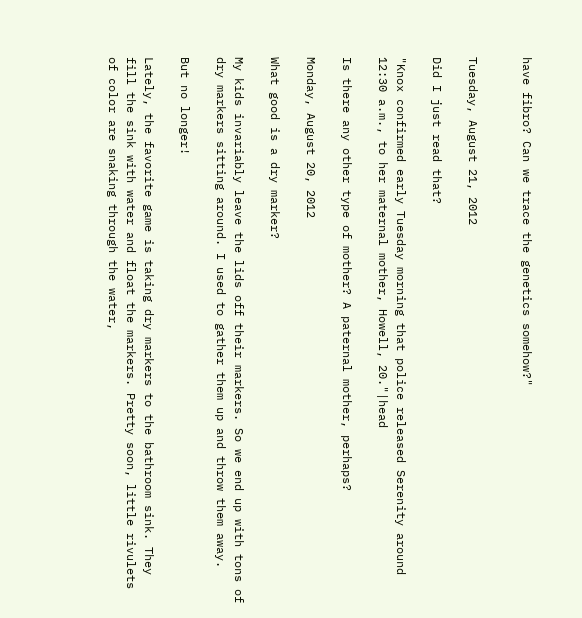have fibro? Can we trace the genetics somehow?"


Tuesday, August 21, 2012

Did I just read that?

"Knox confirmed early Tuesday morning that police released Serenity around 12:30 a.m., to her maternal mother, Howell, 20."|head

Is there any other type of mother? A paternal mother, perhaps?

Monday, August 20, 2012

What good is a dry marker?

My kids invariably leave the lids off their markers. So we end up with tons of dry markers sitting around. I used to gather them up and throw them away.

But no longer!

Lately, the favorite game is taking dry markers to the bathroom sink. They fill the sink with water and float the markers. Pretty soon, little rivulets of color are snaking through the water,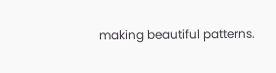making beautiful patterns.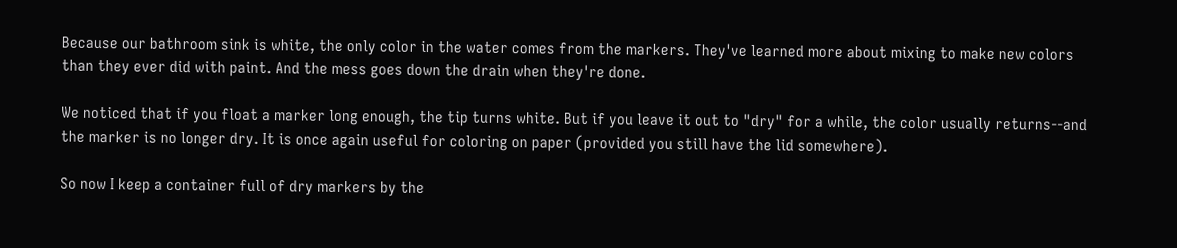Because our bathroom sink is white, the only color in the water comes from the markers. They've learned more about mixing to make new colors than they ever did with paint. And the mess goes down the drain when they're done.

We noticed that if you float a marker long enough, the tip turns white. But if you leave it out to "dry" for a while, the color usually returns--and the marker is no longer dry. It is once again useful for coloring on paper (provided you still have the lid somewhere).

So now I keep a container full of dry markers by the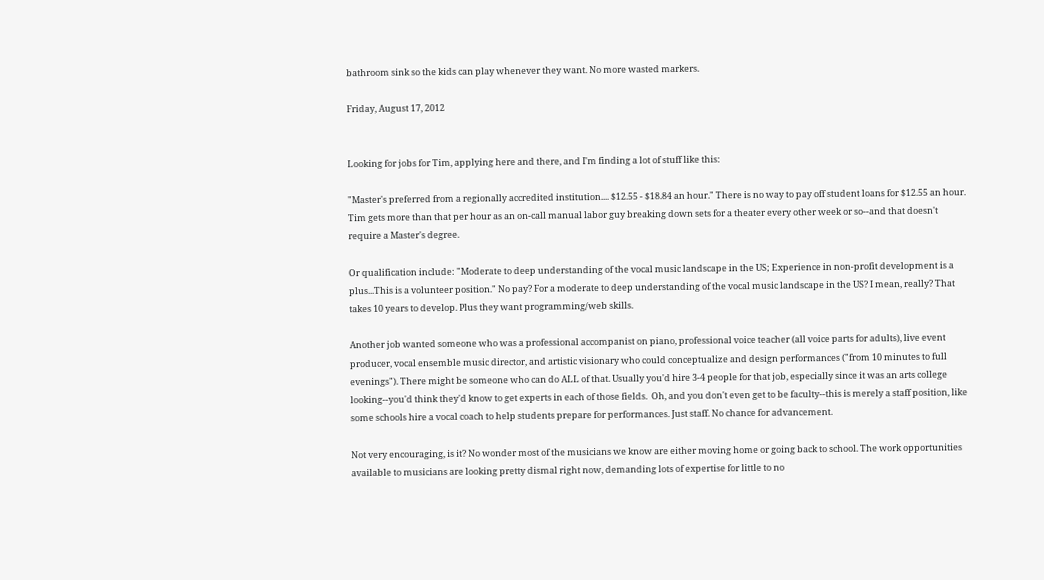bathroom sink so the kids can play whenever they want. No more wasted markers.

Friday, August 17, 2012


Looking for jobs for Tim, applying here and there, and I'm finding a lot of stuff like this:

"Master's preferred from a regionally accredited institution.... $12.55 - $18.84 an hour." There is no way to pay off student loans for $12.55 an hour. Tim gets more than that per hour as an on-call manual labor guy breaking down sets for a theater every other week or so--and that doesn't require a Master's degree.

Or qualification include: "Moderate to deep understanding of the vocal music landscape in the US; Experience in non-profit development is a plus...This is a volunteer position." No pay? For a moderate to deep understanding of the vocal music landscape in the US? I mean, really? That takes 10 years to develop. Plus they want programming/web skills.

Another job wanted someone who was a professional accompanist on piano, professional voice teacher (all voice parts for adults), live event producer, vocal ensemble music director, and artistic visionary who could conceptualize and design performances ("from 10 minutes to full evenings"). There might be someone who can do ALL of that. Usually you'd hire 3-4 people for that job, especially since it was an arts college looking--you'd think they'd know to get experts in each of those fields.  Oh, and you don't even get to be faculty--this is merely a staff position, like some schools hire a vocal coach to help students prepare for performances. Just staff. No chance for advancement.

Not very encouraging, is it? No wonder most of the musicians we know are either moving home or going back to school. The work opportunities available to musicians are looking pretty dismal right now, demanding lots of expertise for little to no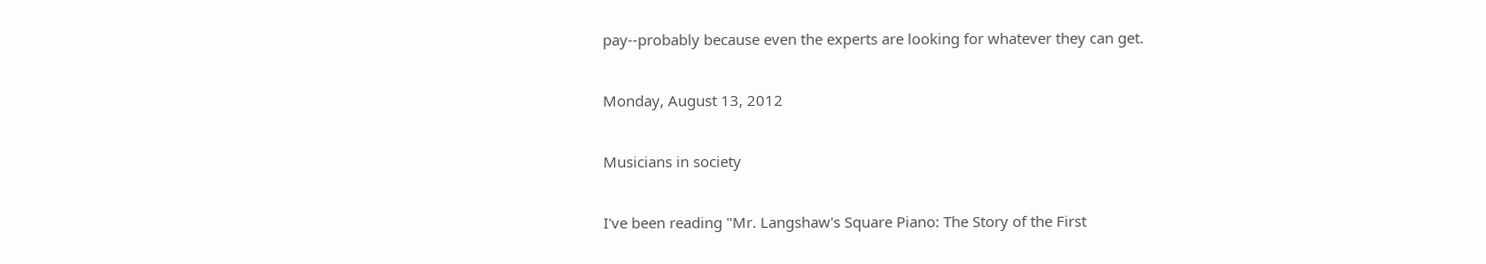pay--probably because even the experts are looking for whatever they can get.

Monday, August 13, 2012

Musicians in society

I've been reading "Mr. Langshaw's Square Piano: The Story of the First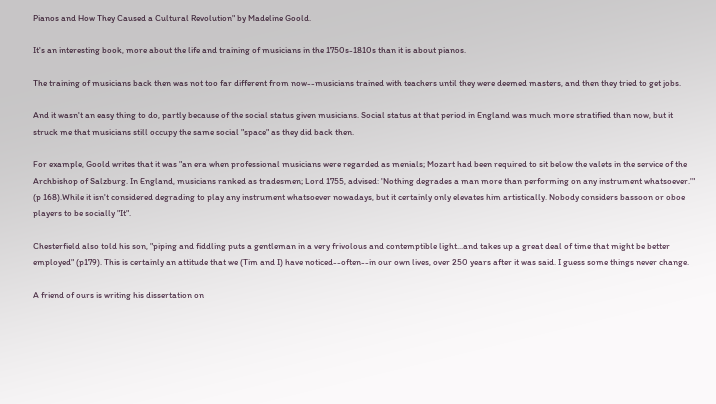Pianos and How They Caused a Cultural Revolution" by Madeline Goold.

It's an interesting book, more about the life and training of musicians in the 1750s-1810s than it is about pianos.

The training of musicians back then was not too far different from now--musicians trained with teachers until they were deemed masters, and then they tried to get jobs.

And it wasn't an easy thing to do, partly because of the social status given musicians. Social status at that period in England was much more stratified than now, but it struck me that musicians still occupy the same social "space" as they did back then.

For example, Goold writes that it was "an era when professional musicians were regarded as menials; Mozart had been required to sit below the valets in the service of the Archbishop of Salzburg. In England, musicians ranked as tradesmen; Lord 1755, advised: 'Nothing degrades a man more than performing on any instrument whatsoever.'" (p 168).While it isn't considered degrading to play any instrument whatsoever nowadays, but it certainly only elevates him artistically. Nobody considers bassoon or oboe players to be socially "It".

Chesterfield also told his son, "piping and fiddling puts a gentleman in a very frivolous and contemptible light...and takes up a great deal of time that might be better employed" (p179). This is certainly an attitude that we (Tim and I) have noticed--often--in our own lives, over 250 years after it was said. I guess some things never change.

A friend of ours is writing his dissertation on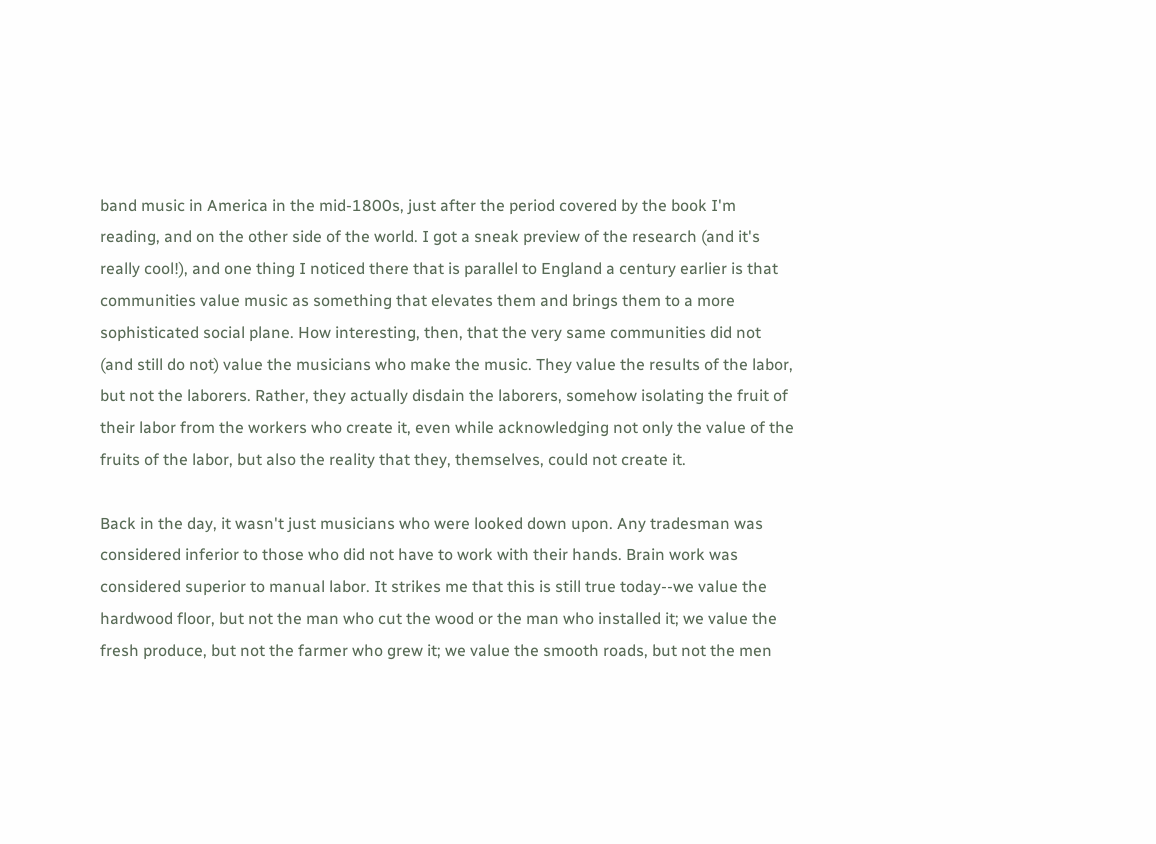band music in America in the mid-1800s, just after the period covered by the book I'm reading, and on the other side of the world. I got a sneak preview of the research (and it's really cool!), and one thing I noticed there that is parallel to England a century earlier is that communities value music as something that elevates them and brings them to a more sophisticated social plane. How interesting, then, that the very same communities did not (and still do not) value the musicians who make the music. They value the results of the labor, but not the laborers. Rather, they actually disdain the laborers, somehow isolating the fruit of their labor from the workers who create it, even while acknowledging not only the value of the fruits of the labor, but also the reality that they, themselves, could not create it.

Back in the day, it wasn't just musicians who were looked down upon. Any tradesman was considered inferior to those who did not have to work with their hands. Brain work was considered superior to manual labor. It strikes me that this is still true today--we value the hardwood floor, but not the man who cut the wood or the man who installed it; we value the fresh produce, but not the farmer who grew it; we value the smooth roads, but not the men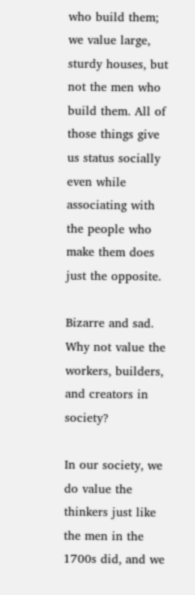who build them; we value large, sturdy houses, but not the men who build them. All of those things give us status socially even while associating with the people who make them does just the opposite.

Bizarre and sad. Why not value the workers, builders, and creators in society?

In our society, we do value the thinkers just like the men in the 1700s did, and we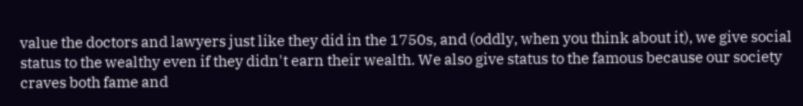value the doctors and lawyers just like they did in the 1750s, and (oddly, when you think about it), we give social status to the wealthy even if they didn't earn their wealth. We also give status to the famous because our society craves both fame and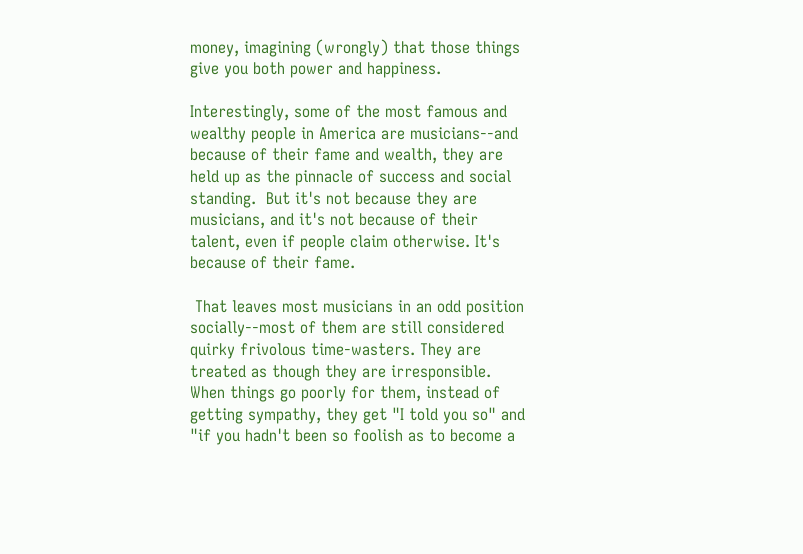money, imagining (wrongly) that those things give you both power and happiness.

Interestingly, some of the most famous and wealthy people in America are musicians--and because of their fame and wealth, they are held up as the pinnacle of success and social standing.  But it's not because they are musicians, and it's not because of their talent, even if people claim otherwise. It's because of their fame.

 That leaves most musicians in an odd position socially--most of them are still considered quirky frivolous time-wasters. They are treated as though they are irresponsible. When things go poorly for them, instead of getting sympathy, they get "I told you so" and "if you hadn't been so foolish as to become a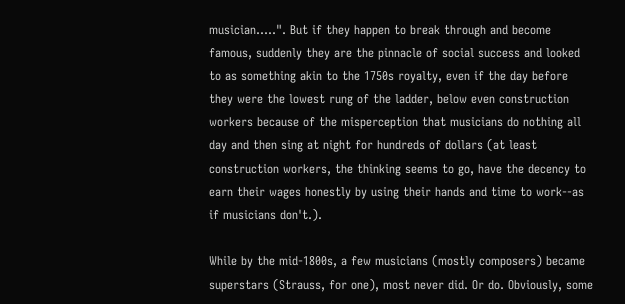musician.....". But if they happen to break through and become famous, suddenly they are the pinnacle of social success and looked to as something akin to the 1750s royalty, even if the day before they were the lowest rung of the ladder, below even construction workers because of the misperception that musicians do nothing all day and then sing at night for hundreds of dollars (at least construction workers, the thinking seems to go, have the decency to earn their wages honestly by using their hands and time to work--as if musicians don't.).

While by the mid-1800s, a few musicians (mostly composers) became superstars (Strauss, for one), most never did. Or do. Obviously, some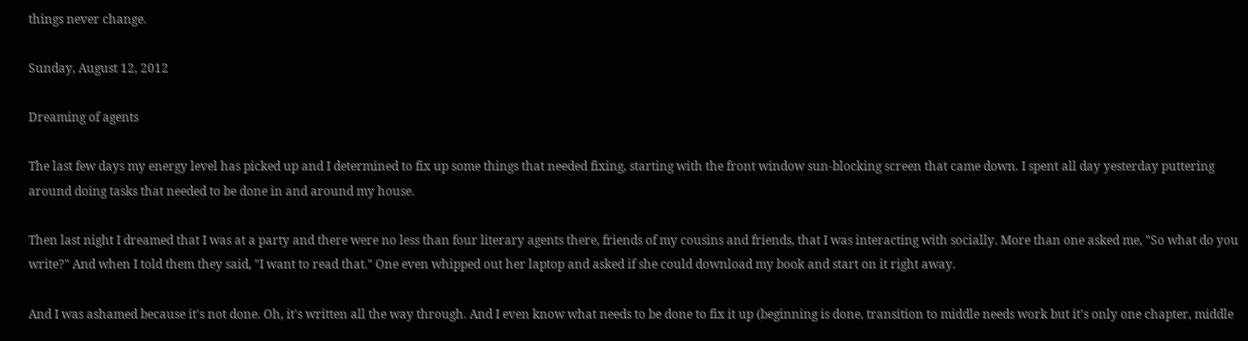things never change.

Sunday, August 12, 2012

Dreaming of agents

The last few days my energy level has picked up and I determined to fix up some things that needed fixing, starting with the front window sun-blocking screen that came down. I spent all day yesterday puttering around doing tasks that needed to be done in and around my house.

Then last night I dreamed that I was at a party and there were no less than four literary agents there, friends of my cousins and friends, that I was interacting with socially. More than one asked me, "So what do you write?" And when I told them they said, "I want to read that." One even whipped out her laptop and asked if she could download my book and start on it right away.

And I was ashamed because it's not done. Oh, it's written all the way through. And I even know what needs to be done to fix it up (beginning is done, transition to middle needs work but it's only one chapter, middle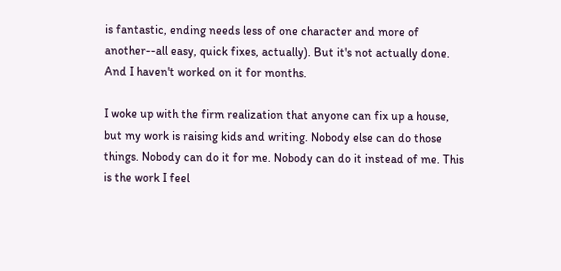is fantastic, ending needs less of one character and more of another--all easy, quick fixes, actually). But it's not actually done. And I haven't worked on it for months.

I woke up with the firm realization that anyone can fix up a house, but my work is raising kids and writing. Nobody else can do those things. Nobody can do it for me. Nobody can do it instead of me. This is the work I feel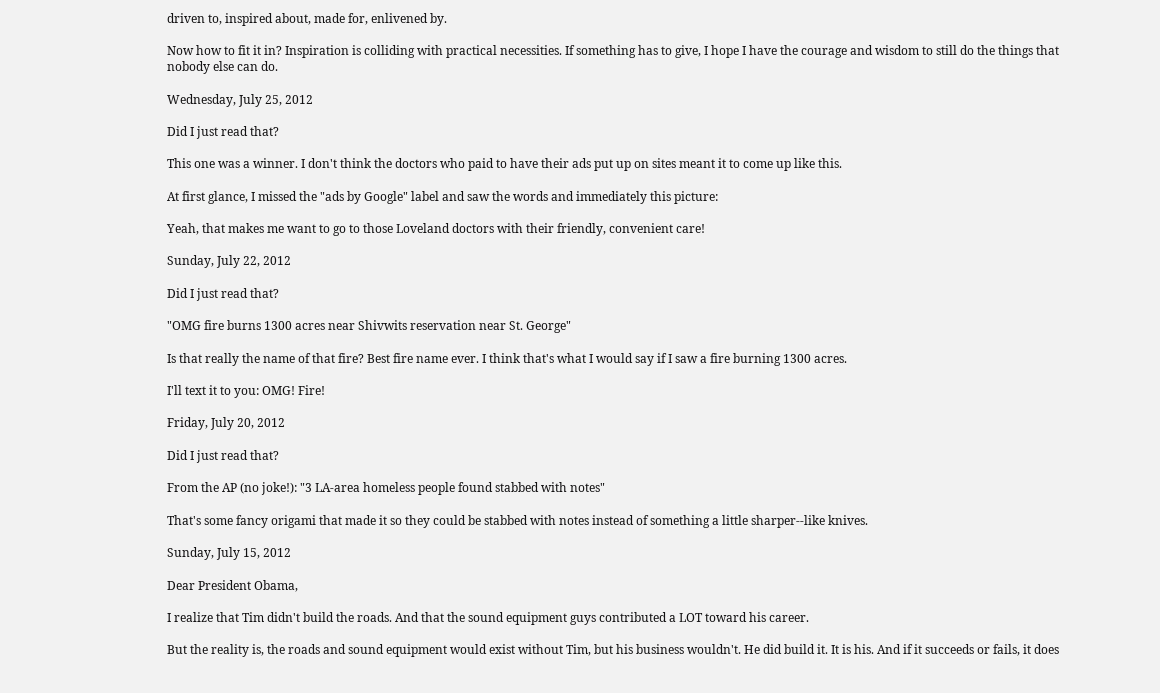driven to, inspired about, made for, enlivened by.

Now how to fit it in? Inspiration is colliding with practical necessities. If something has to give, I hope I have the courage and wisdom to still do the things that nobody else can do.

Wednesday, July 25, 2012

Did I just read that?

This one was a winner. I don't think the doctors who paid to have their ads put up on sites meant it to come up like this.

At first glance, I missed the "ads by Google" label and saw the words and immediately this picture:

Yeah, that makes me want to go to those Loveland doctors with their friendly, convenient care!

Sunday, July 22, 2012

Did I just read that?

"OMG fire burns 1300 acres near Shivwits reservation near St. George"

Is that really the name of that fire? Best fire name ever. I think that's what I would say if I saw a fire burning 1300 acres.

I'll text it to you: OMG! Fire!

Friday, July 20, 2012

Did I just read that?

From the AP (no joke!): "3 LA-area homeless people found stabbed with notes"

That's some fancy origami that made it so they could be stabbed with notes instead of something a little sharper--like knives.

Sunday, July 15, 2012

Dear President Obama,

I realize that Tim didn't build the roads. And that the sound equipment guys contributed a LOT toward his career.

But the reality is, the roads and sound equipment would exist without Tim, but his business wouldn't. He did build it. It is his. And if it succeeds or fails, it does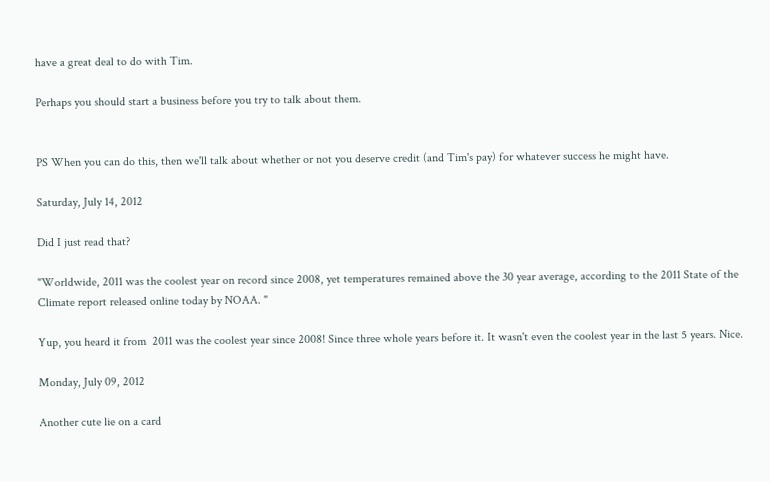have a great deal to do with Tim.

Perhaps you should start a business before you try to talk about them.


PS When you can do this, then we'll talk about whether or not you deserve credit (and Tim's pay) for whatever success he might have.

Saturday, July 14, 2012

Did I just read that?

"Worldwide, 2011 was the coolest year on record since 2008, yet temperatures remained above the 30 year average, according to the 2011 State of the Climate report released online today by NOAA. "

Yup, you heard it from  2011 was the coolest year since 2008! Since three whole years before it. It wasn't even the coolest year in the last 5 years. Nice.

Monday, July 09, 2012

Another cute lie on a card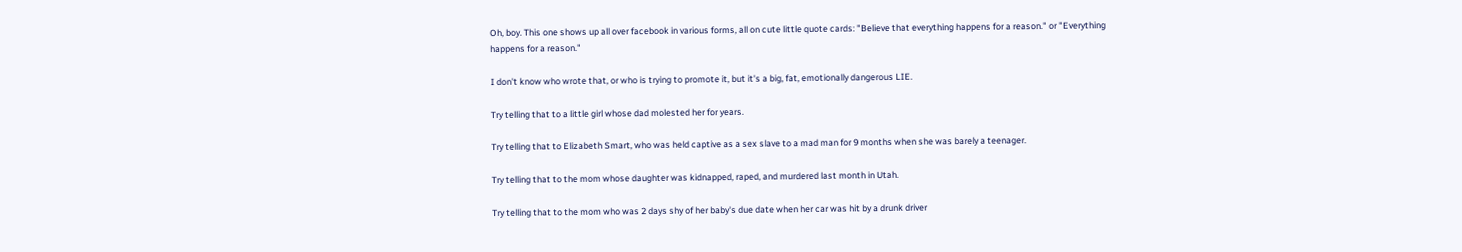Oh, boy. This one shows up all over facebook in various forms, all on cute little quote cards: "Believe that everything happens for a reason." or "Everything happens for a reason."

I don't know who wrote that, or who is trying to promote it, but it's a big, fat, emotionally dangerous LIE.

Try telling that to a little girl whose dad molested her for years.

Try telling that to Elizabeth Smart, who was held captive as a sex slave to a mad man for 9 months when she was barely a teenager.

Try telling that to the mom whose daughter was kidnapped, raped, and murdered last month in Utah.

Try telling that to the mom who was 2 days shy of her baby's due date when her car was hit by a drunk driver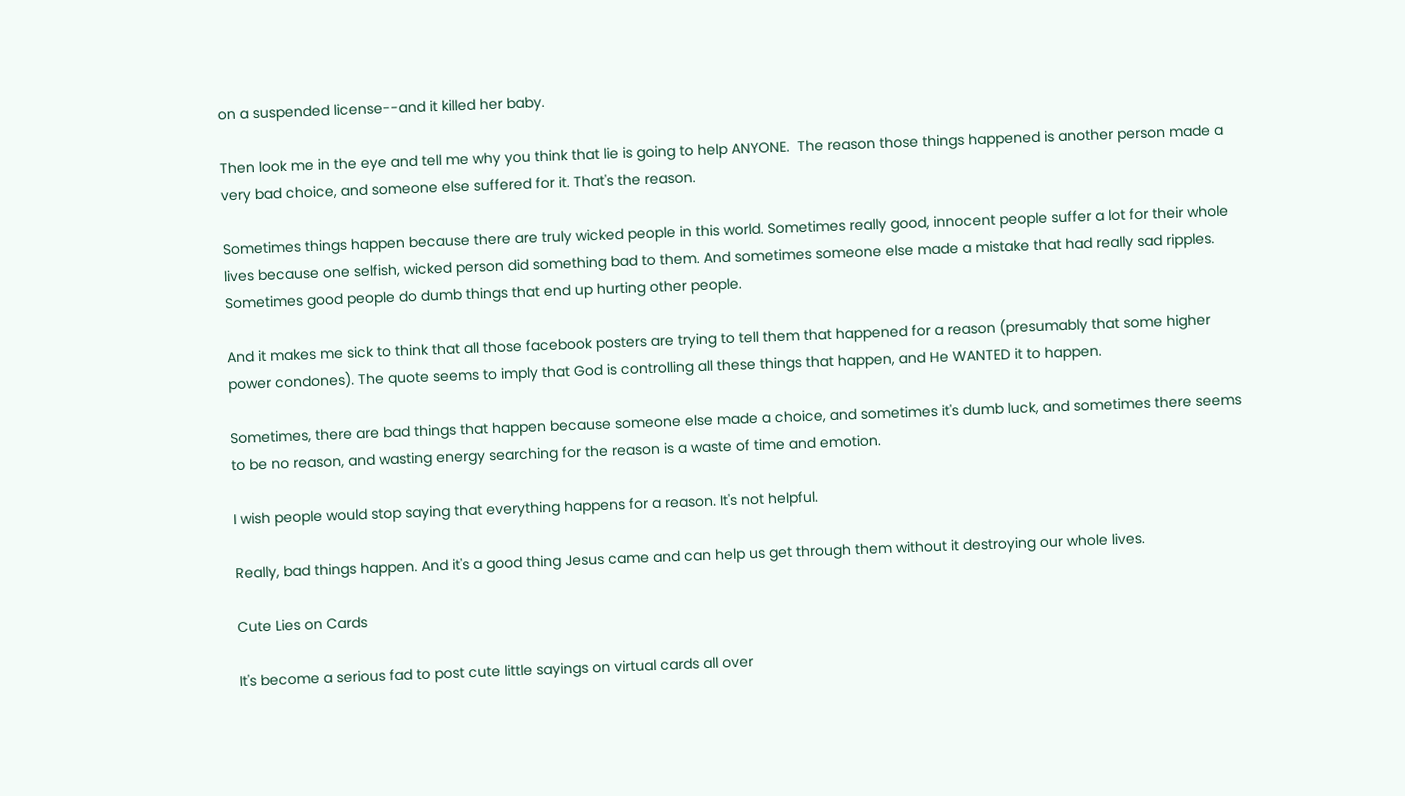on a suspended license--and it killed her baby.

Then look me in the eye and tell me why you think that lie is going to help ANYONE.  The reason those things happened is another person made a very bad choice, and someone else suffered for it. That's the reason.

Sometimes things happen because there are truly wicked people in this world. Sometimes really good, innocent people suffer a lot for their whole lives because one selfish, wicked person did something bad to them. And sometimes someone else made a mistake that had really sad ripples. Sometimes good people do dumb things that end up hurting other people.

And it makes me sick to think that all those facebook posters are trying to tell them that happened for a reason (presumably that some higher power condones). The quote seems to imply that God is controlling all these things that happen, and He WANTED it to happen.

Sometimes, there are bad things that happen because someone else made a choice, and sometimes it's dumb luck, and sometimes there seems to be no reason, and wasting energy searching for the reason is a waste of time and emotion.

I wish people would stop saying that everything happens for a reason. It's not helpful.

Really, bad things happen. And it's a good thing Jesus came and can help us get through them without it destroying our whole lives.

Cute Lies on Cards

It's become a serious fad to post cute little sayings on virtual cards all over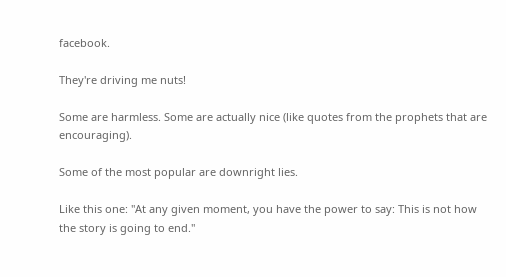facebook.

They're driving me nuts!

Some are harmless. Some are actually nice (like quotes from the prophets that are encouraging).

Some of the most popular are downright lies.

Like this one: "At any given moment, you have the power to say: This is not how the story is going to end."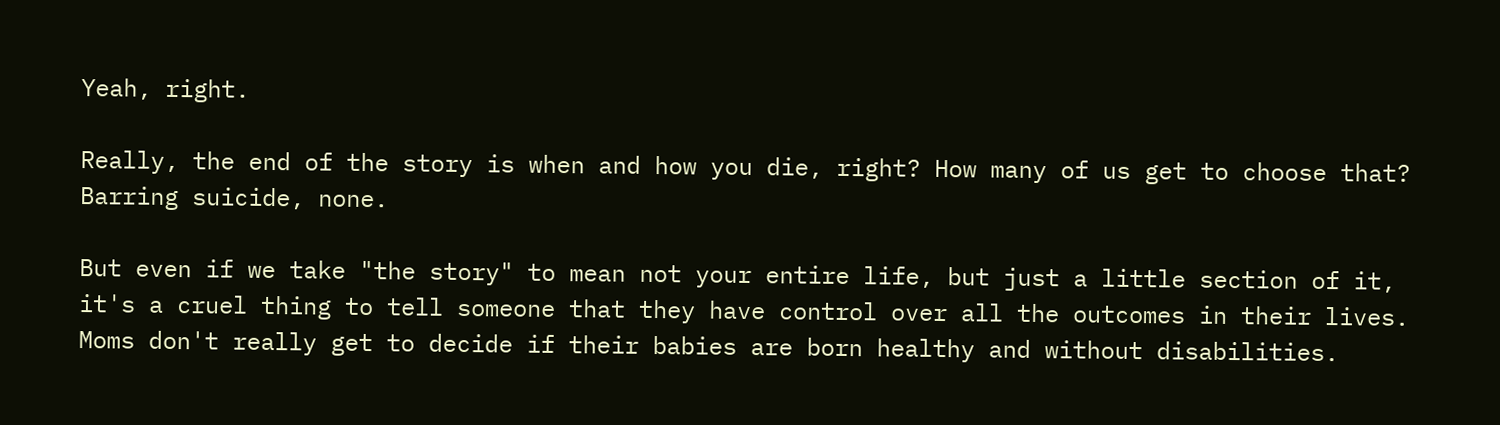Yeah, right.

Really, the end of the story is when and how you die, right? How many of us get to choose that? Barring suicide, none.

But even if we take "the story" to mean not your entire life, but just a little section of it, it's a cruel thing to tell someone that they have control over all the outcomes in their lives. Moms don't really get to decide if their babies are born healthy and without disabilities.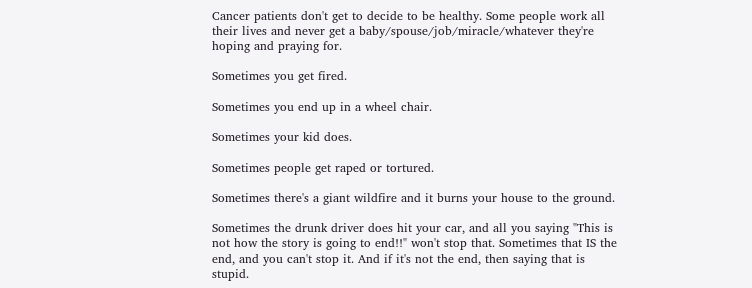Cancer patients don't get to decide to be healthy. Some people work all their lives and never get a baby/spouse/job/miracle/whatever they're hoping and praying for.

Sometimes you get fired.

Sometimes you end up in a wheel chair.

Sometimes your kid does.

Sometimes people get raped or tortured.

Sometimes there's a giant wildfire and it burns your house to the ground.

Sometimes the drunk driver does hit your car, and all you saying "This is not how the story is going to end!!" won't stop that. Sometimes that IS the end, and you can't stop it. And if it's not the end, then saying that is stupid.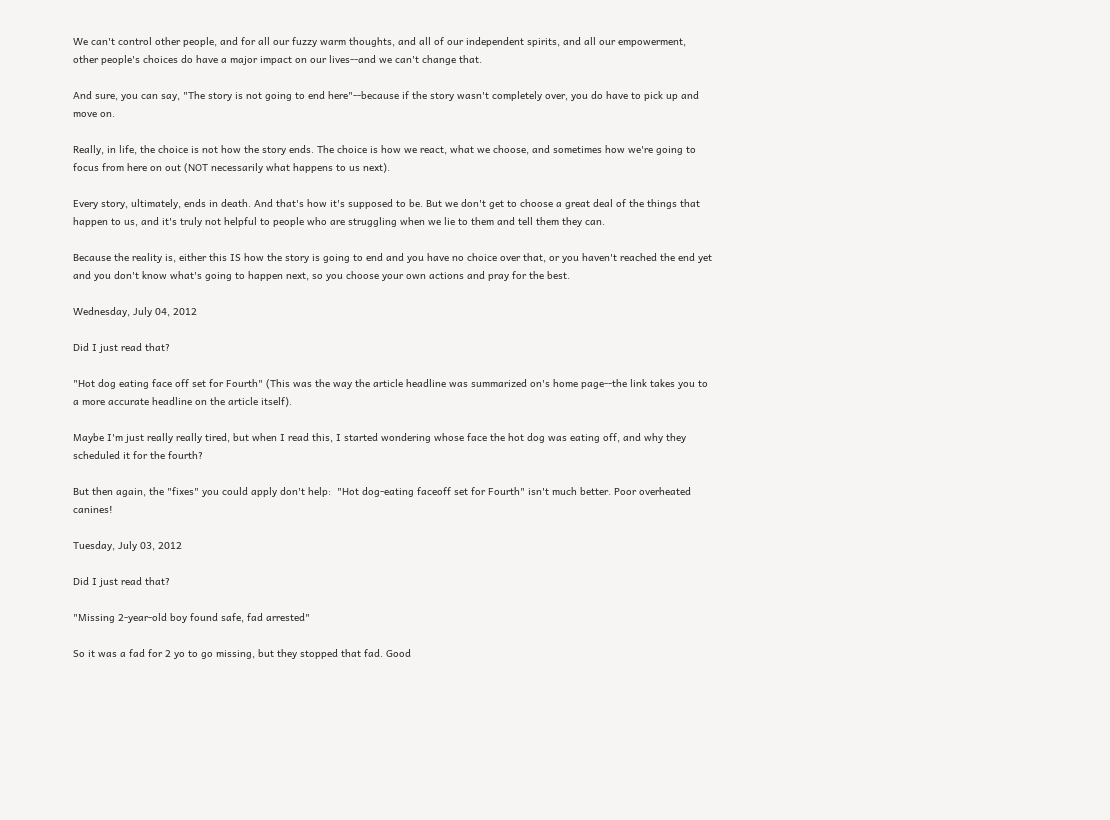We can't control other people, and for all our fuzzy warm thoughts, and all of our independent spirits, and all our empowerment, other people's choices do have a major impact on our lives--and we can't change that.

And sure, you can say, "The story is not going to end here"--because if the story wasn't completely over, you do have to pick up and move on.

Really, in life, the choice is not how the story ends. The choice is how we react, what we choose, and sometimes how we're going to focus from here on out (NOT necessarily what happens to us next).

Every story, ultimately, ends in death. And that's how it's supposed to be. But we don't get to choose a great deal of the things that happen to us, and it's truly not helpful to people who are struggling when we lie to them and tell them they can.

Because the reality is, either this IS how the story is going to end and you have no choice over that, or you haven't reached the end yet and you don't know what's going to happen next, so you choose your own actions and pray for the best.

Wednesday, July 04, 2012

Did I just read that?

"Hot dog eating face off set for Fourth" (This was the way the article headline was summarized on's home page--the link takes you to a more accurate headline on the article itself).

Maybe I'm just really really tired, but when I read this, I started wondering whose face the hot dog was eating off, and why they scheduled it for the fourth?

But then again, the "fixes" you could apply don't help:  "Hot dog-eating faceoff set for Fourth" isn't much better. Poor overheated canines!

Tuesday, July 03, 2012

Did I just read that?

"Missing 2-year-old boy found safe, fad arrested"

So it was a fad for 2 yo to go missing, but they stopped that fad. Good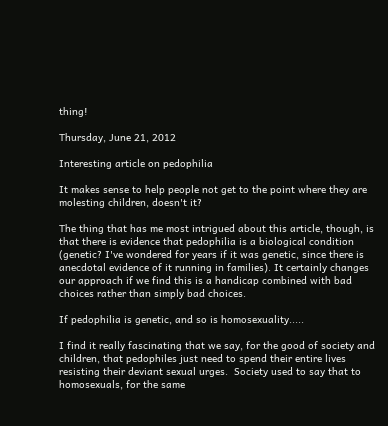thing!

Thursday, June 21, 2012

Interesting article on pedophilia

It makes sense to help people not get to the point where they are molesting children, doesn't it?

The thing that has me most intrigued about this article, though, is that there is evidence that pedophilia is a biological condition (genetic? I've wondered for years if it was genetic, since there is anecdotal evidence of it running in families). It certainly changes our approach if we find this is a handicap combined with bad choices rather than simply bad choices.

If pedophilia is genetic, and so is homosexuality.....

I find it really fascinating that we say, for the good of society and children, that pedophiles just need to spend their entire lives resisting their deviant sexual urges.  Society used to say that to homosexuals, for the same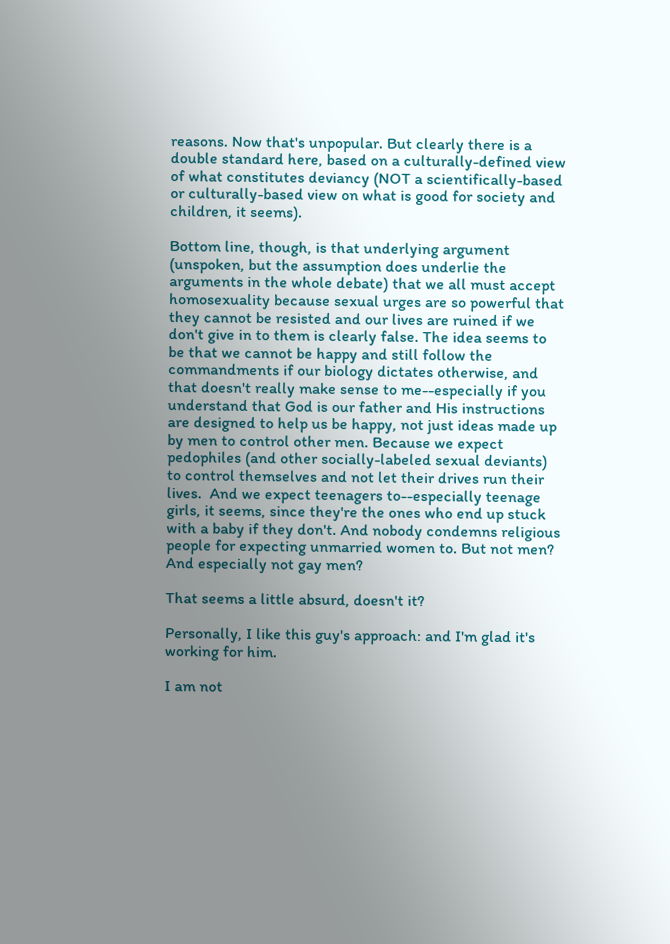reasons. Now that's unpopular. But clearly there is a double standard here, based on a culturally-defined view of what constitutes deviancy (NOT a scientifically-based or culturally-based view on what is good for society and children, it seems).

Bottom line, though, is that underlying argument (unspoken, but the assumption does underlie the arguments in the whole debate) that we all must accept homosexuality because sexual urges are so powerful that they cannot be resisted and our lives are ruined if we don't give in to them is clearly false. The idea seems to be that we cannot be happy and still follow the commandments if our biology dictates otherwise, and that doesn't really make sense to me--especially if you understand that God is our father and His instructions are designed to help us be happy, not just ideas made up by men to control other men. Because we expect pedophiles (and other socially-labeled sexual deviants) to control themselves and not let their drives run their lives.  And we expect teenagers to--especially teenage girls, it seems, since they're the ones who end up stuck with a baby if they don't. And nobody condemns religious people for expecting unmarried women to. But not men? And especially not gay men?

That seems a little absurd, doesn't it?

Personally, I like this guy's approach: and I'm glad it's working for him.

I am not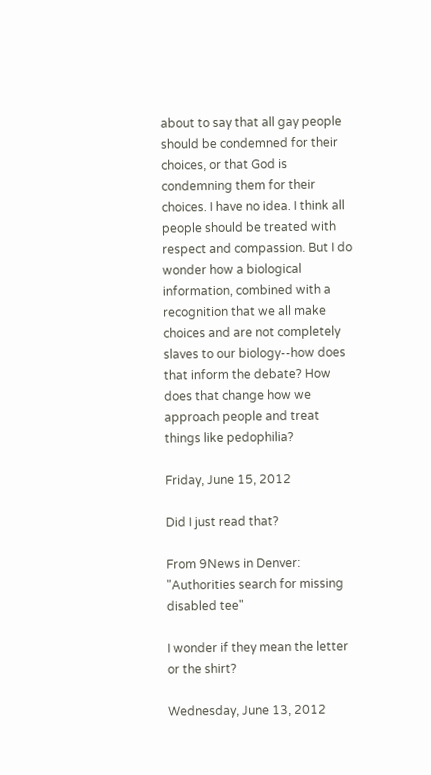about to say that all gay people should be condemned for their choices, or that God is condemning them for their choices. I have no idea. I think all people should be treated with respect and compassion. But I do wonder how a biological information, combined with a recognition that we all make choices and are not completely slaves to our biology--how does that inform the debate? How does that change how we approach people and treat things like pedophilia?

Friday, June 15, 2012

Did I just read that?

From 9News in Denver: "Authorities search for missing disabled tee"

I wonder if they mean the letter or the shirt?

Wednesday, June 13, 2012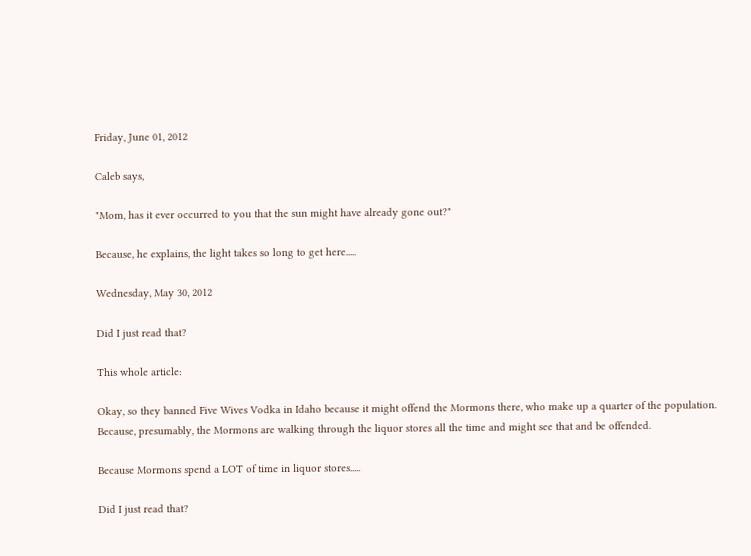Friday, June 01, 2012

Caleb says,

"Mom, has it ever occurred to you that the sun might have already gone out?"

Because, he explains, the light takes so long to get here.....

Wednesday, May 30, 2012

Did I just read that?

This whole article:

Okay, so they banned Five Wives Vodka in Idaho because it might offend the Mormons there, who make up a quarter of the population. Because, presumably, the Mormons are walking through the liquor stores all the time and might see that and be offended.

Because Mormons spend a LOT of time in liquor stores.....

Did I just read that?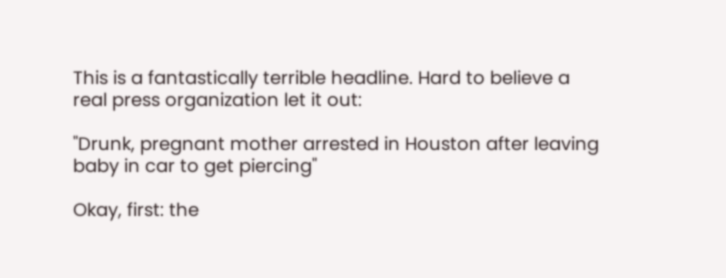This is a fantastically terrible headline. Hard to believe a real press organization let it out:

"Drunk, pregnant mother arrested in Houston after leaving baby in car to get piercing"

Okay, first: the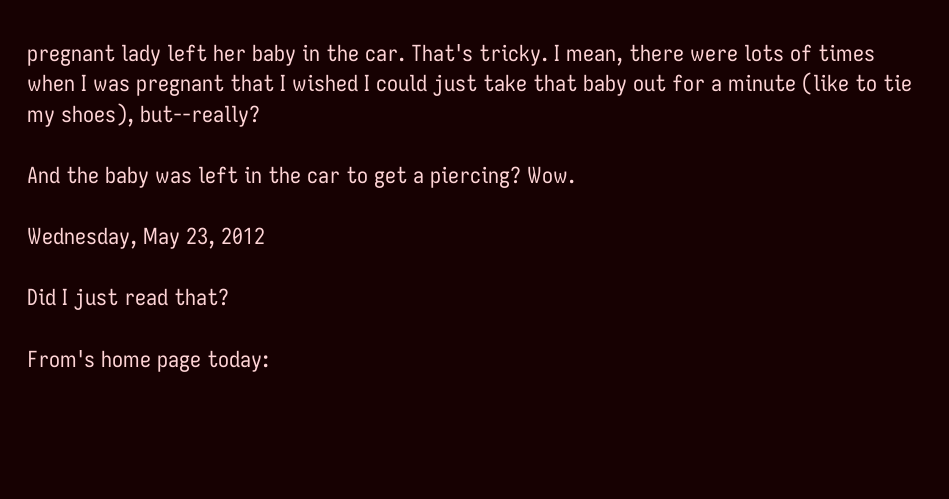pregnant lady left her baby in the car. That's tricky. I mean, there were lots of times when I was pregnant that I wished I could just take that baby out for a minute (like to tie my shoes), but--really?

And the baby was left in the car to get a piercing? Wow.

Wednesday, May 23, 2012

Did I just read that?

From's home page today: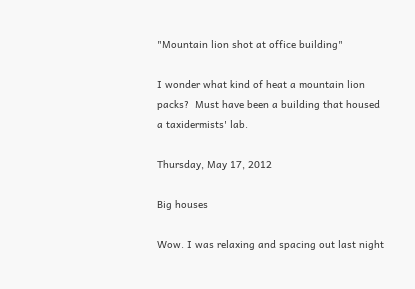"Mountain lion shot at office building"

I wonder what kind of heat a mountain lion packs?  Must have been a building that housed a taxidermists' lab.

Thursday, May 17, 2012

Big houses

Wow. I was relaxing and spacing out last night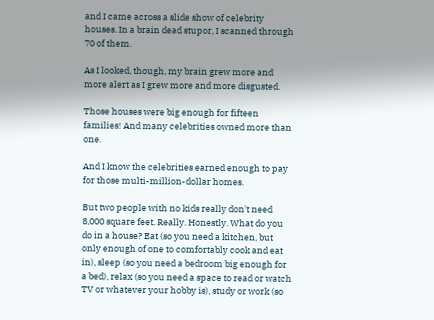and I came across a slide show of celebrity houses. In a brain dead stupor, I scanned through 70 of them.

As I looked, though, my brain grew more and more alert as I grew more and more disgusted.

Those houses were big enough for fifteen families! And many celebrities owned more than one.

And I know the celebrities earned enough to pay for those multi-million-dollar homes.

But two people with no kids really don't need 8,000 square feet. Really. Honestly. What do you do in a house? Eat (so you need a kitchen, but only enough of one to comfortably cook and eat in), sleep (so you need a bedroom big enough for a bed), relax (so you need a space to read or watch TV or whatever your hobby is), study or work (so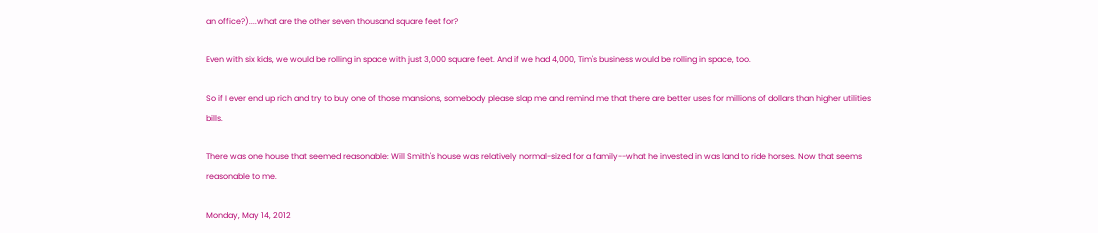an office?)....what are the other seven thousand square feet for?

Even with six kids, we would be rolling in space with just 3,000 square feet. And if we had 4,000, Tim's business would be rolling in space, too.

So if I ever end up rich and try to buy one of those mansions, somebody please slap me and remind me that there are better uses for millions of dollars than higher utilities bills.

There was one house that seemed reasonable: Will Smith's house was relatively normal-sized for a family--what he invested in was land to ride horses. Now that seems reasonable to me.

Monday, May 14, 2012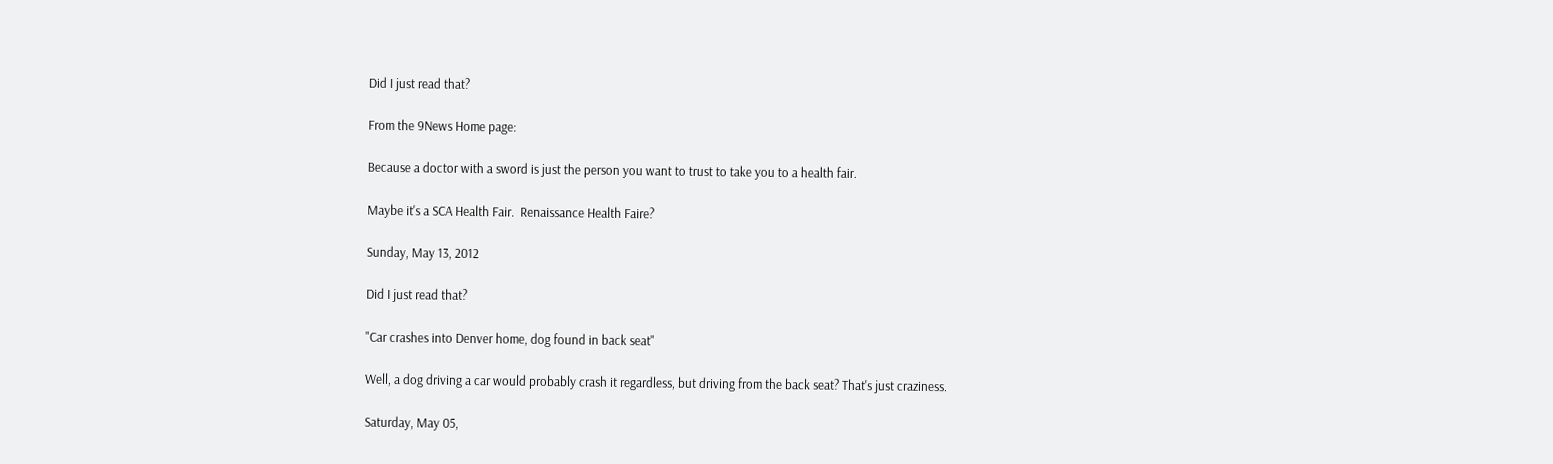Did I just read that?

From the 9News Home page:

Because a doctor with a sword is just the person you want to trust to take you to a health fair.

Maybe it's a SCA Health Fair.  Renaissance Health Faire?

Sunday, May 13, 2012

Did I just read that?

"Car crashes into Denver home, dog found in back seat"

Well, a dog driving a car would probably crash it regardless, but driving from the back seat? That's just craziness.

Saturday, May 05,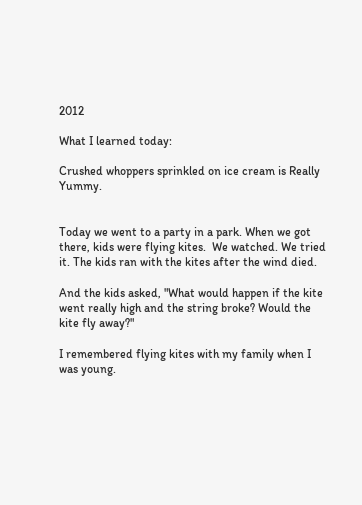2012

What I learned today:

Crushed whoppers sprinkled on ice cream is Really Yummy.


Today we went to a party in a park. When we got there, kids were flying kites.  We watched. We tried it. The kids ran with the kites after the wind died.

And the kids asked, "What would happen if the kite went really high and the string broke? Would the kite fly away?"

I remembered flying kites with my family when I was young.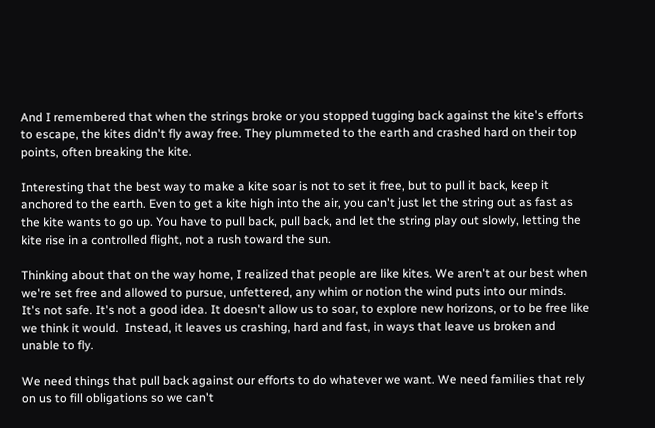And I remembered that when the strings broke or you stopped tugging back against the kite's efforts to escape, the kites didn't fly away free. They plummeted to the earth and crashed hard on their top points, often breaking the kite.

Interesting that the best way to make a kite soar is not to set it free, but to pull it back, keep it anchored to the earth. Even to get a kite high into the air, you can't just let the string out as fast as the kite wants to go up. You have to pull back, pull back, and let the string play out slowly, letting the kite rise in a controlled flight, not a rush toward the sun.

Thinking about that on the way home, I realized that people are like kites. We aren't at our best when we're set free and allowed to pursue, unfettered, any whim or notion the wind puts into our minds.  It's not safe. It's not a good idea. It doesn't allow us to soar, to explore new horizons, or to be free like we think it would.  Instead, it leaves us crashing, hard and fast, in ways that leave us broken and unable to fly.

We need things that pull back against our efforts to do whatever we want. We need families that rely on us to fill obligations so we can't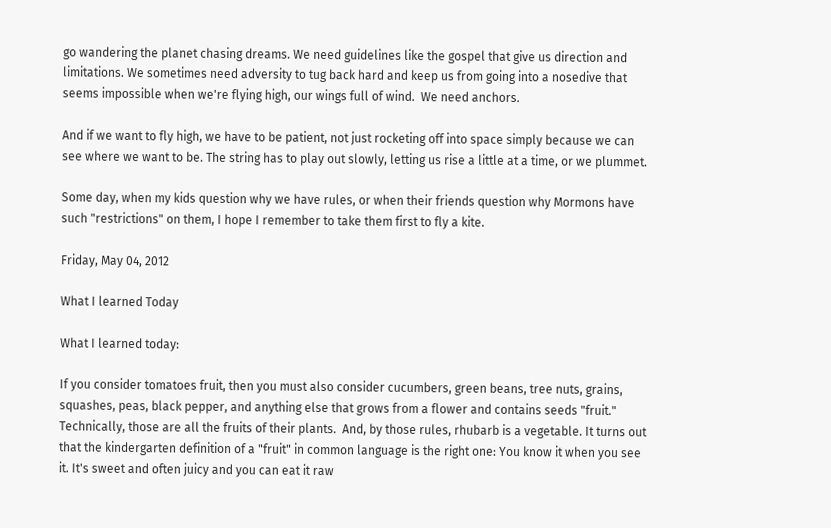go wandering the planet chasing dreams. We need guidelines like the gospel that give us direction and limitations. We sometimes need adversity to tug back hard and keep us from going into a nosedive that seems impossible when we're flying high, our wings full of wind.  We need anchors.

And if we want to fly high, we have to be patient, not just rocketing off into space simply because we can see where we want to be. The string has to play out slowly, letting us rise a little at a time, or we plummet.

Some day, when my kids question why we have rules, or when their friends question why Mormons have such "restrictions" on them, I hope I remember to take them first to fly a kite.

Friday, May 04, 2012

What I learned Today

What I learned today:

If you consider tomatoes fruit, then you must also consider cucumbers, green beans, tree nuts, grains, squashes, peas, black pepper, and anything else that grows from a flower and contains seeds "fruit."  Technically, those are all the fruits of their plants.  And, by those rules, rhubarb is a vegetable. It turns out that the kindergarten definition of a "fruit" in common language is the right one: You know it when you see it. It's sweet and often juicy and you can eat it raw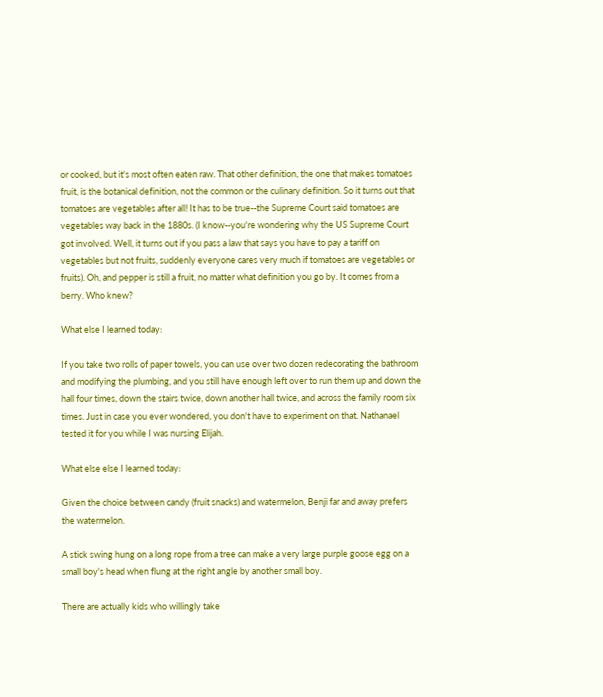or cooked, but it's most often eaten raw. That other definition, the one that makes tomatoes fruit, is the botanical definition, not the common or the culinary definition. So it turns out that tomatoes are vegetables after all! It has to be true--the Supreme Court said tomatoes are vegetables way back in the 1880s. (I know--you're wondering why the US Supreme Court got involved. Well, it turns out if you pass a law that says you have to pay a tariff on vegetables but not fruits, suddenly everyone cares very much if tomatoes are vegetables or fruits). Oh, and pepper is still a fruit, no matter what definition you go by. It comes from a berry. Who knew?

What else I learned today:

If you take two rolls of paper towels, you can use over two dozen redecorating the bathroom and modifying the plumbing, and you still have enough left over to run them up and down the hall four times, down the stairs twice, down another hall twice, and across the family room six times. Just in case you ever wondered, you don't have to experiment on that. Nathanael tested it for you while I was nursing Elijah.

What else else I learned today:

Given the choice between candy (fruit snacks) and watermelon, Benji far and away prefers the watermelon.

A stick swing hung on a long rope from a tree can make a very large purple goose egg on a small boy's head when flung at the right angle by another small boy.

There are actually kids who willingly take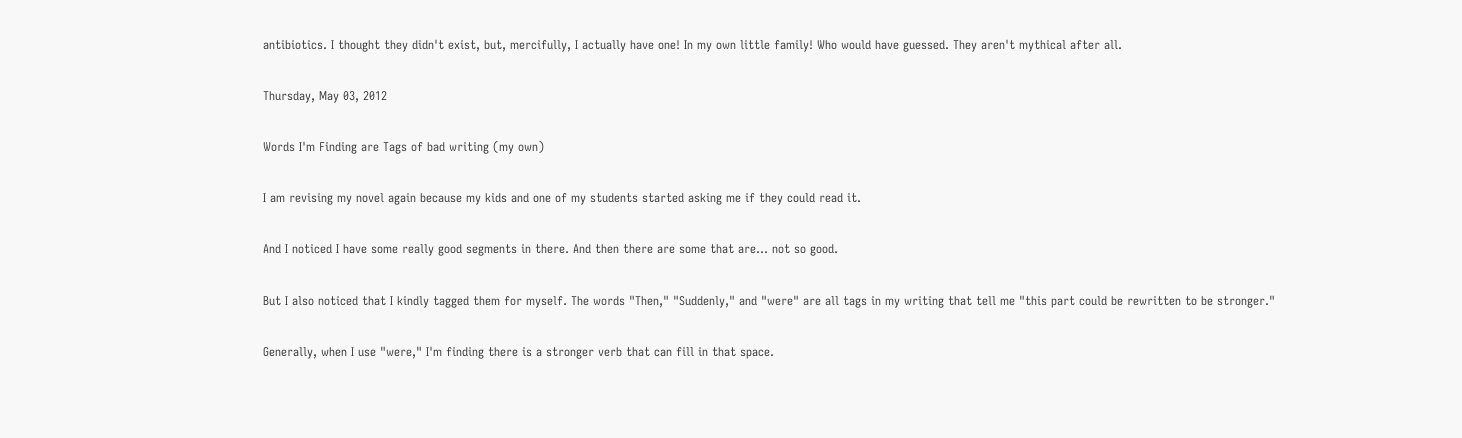antibiotics. I thought they didn't exist, but, mercifully, I actually have one! In my own little family! Who would have guessed. They aren't mythical after all.

Thursday, May 03, 2012

Words I'm Finding are Tags of bad writing (my own)

I am revising my novel again because my kids and one of my students started asking me if they could read it.

And I noticed I have some really good segments in there. And then there are some that are... not so good.

But I also noticed that I kindly tagged them for myself. The words "Then," "Suddenly," and "were" are all tags in my writing that tell me "this part could be rewritten to be stronger."

Generally, when I use "were," I'm finding there is a stronger verb that can fill in that space.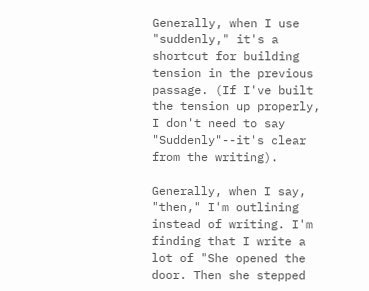Generally, when I use "suddenly," it's a shortcut for building tension in the previous passage. (If I've built the tension up properly, I don't need to say "Suddenly"--it's clear from the writing).

Generally, when I say, "then," I'm outlining instead of writing. I'm finding that I write a lot of "She opened the door. Then she stepped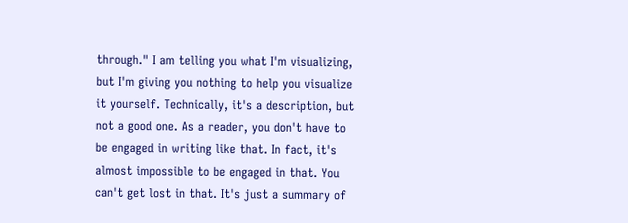through." I am telling you what I'm visualizing, but I'm giving you nothing to help you visualize it yourself. Technically, it's a description, but not a good one. As a reader, you don't have to be engaged in writing like that. In fact, it's almost impossible to be engaged in that. You can't get lost in that. It's just a summary of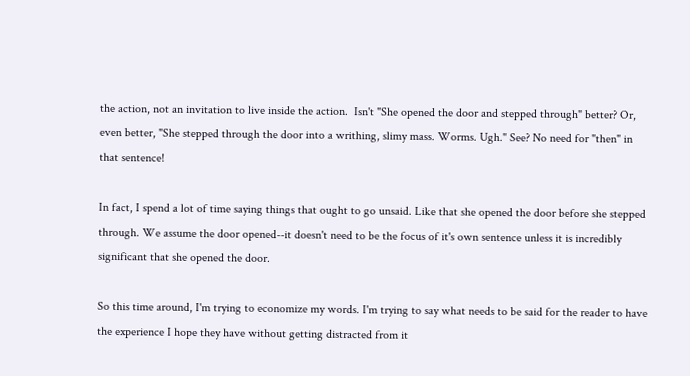the action, not an invitation to live inside the action.  Isn't "She opened the door and stepped through" better? Or, even better, "She stepped through the door into a writhing, slimy mass. Worms. Ugh." See? No need for "then" in that sentence!

In fact, I spend a lot of time saying things that ought to go unsaid. Like that she opened the door before she stepped through. We assume the door opened--it doesn't need to be the focus of it's own sentence unless it is incredibly significant that she opened the door.

So this time around, I'm trying to economize my words. I'm trying to say what needs to be said for the reader to have the experience I hope they have without getting distracted from it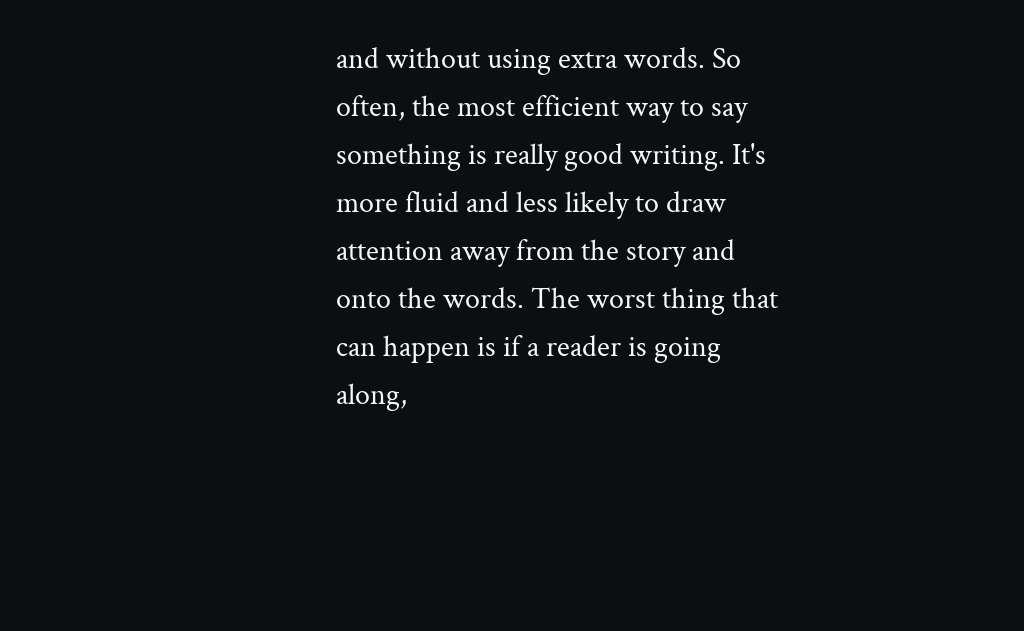and without using extra words. So often, the most efficient way to say something is really good writing. It's more fluid and less likely to draw attention away from the story and onto the words. The worst thing that can happen is if a reader is going along,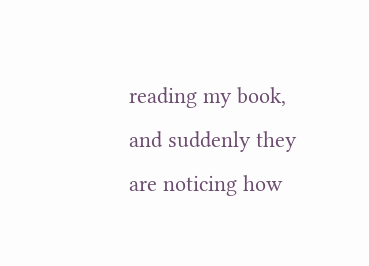reading my book, and suddenly they are noticing how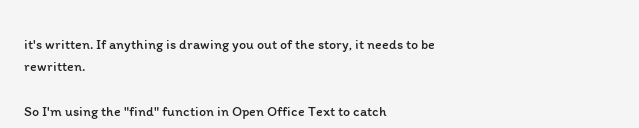it's written. If anything is drawing you out of the story, it needs to be rewritten.

So I'm using the "find" function in Open Office Text to catch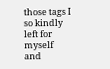those tags I so kindly left for myself and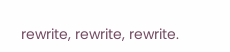rewrite, rewrite, rewrite.